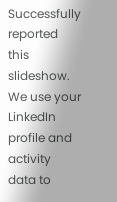Successfully reported this slideshow.
We use your LinkedIn profile and activity data to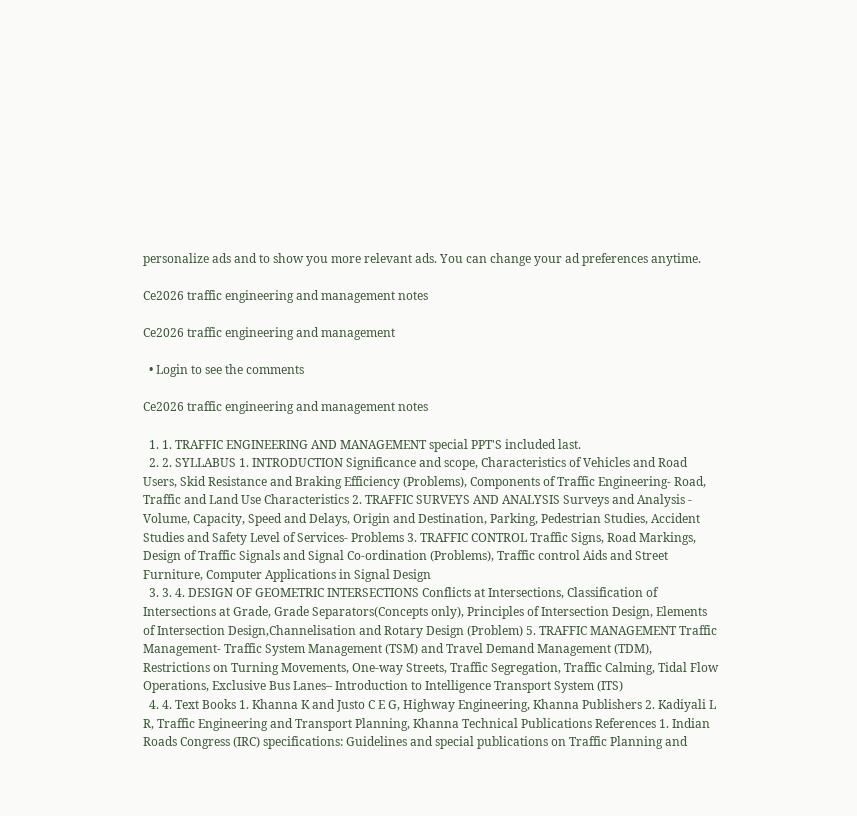personalize ads and to show you more relevant ads. You can change your ad preferences anytime.

Ce2026 traffic engineering and management notes

Ce2026 traffic engineering and management

  • Login to see the comments

Ce2026 traffic engineering and management notes

  1. 1. TRAFFIC ENGINEERING AND MANAGEMENT special PPT'S included last.
  2. 2. SYLLABUS 1. INTRODUCTION Significance and scope, Characteristics of Vehicles and Road Users, Skid Resistance and Braking Efficiency (Problems), Components of Traffic Engineering- Road, Traffic and Land Use Characteristics 2. TRAFFIC SURVEYS AND ANALYSIS Surveys and Analysis - Volume, Capacity, Speed and Delays, Origin and Destination, Parking, Pedestrian Studies, Accident Studies and Safety Level of Services- Problems 3. TRAFFIC CONTROL Traffic Signs, Road Markings, Design of Traffic Signals and Signal Co-ordination (Problems), Traffic control Aids and Street Furniture, Computer Applications in Signal Design
  3. 3. 4. DESIGN OF GEOMETRIC INTERSECTIONS Conflicts at Intersections, Classification of Intersections at Grade, Grade Separators(Concepts only), Principles of Intersection Design, Elements of Intersection Design,Channelisation and Rotary Design (Problem) 5. TRAFFIC MANAGEMENT Traffic Management- Traffic System Management (TSM) and Travel Demand Management (TDM), Restrictions on Turning Movements, One-way Streets, Traffic Segregation, Traffic Calming, Tidal Flow Operations, Exclusive Bus Lanes– Introduction to Intelligence Transport System (ITS)
  4. 4. Text Books 1. Khanna K and Justo C E G, Highway Engineering, Khanna Publishers 2. Kadiyali L R, Traffic Engineering and Transport Planning, Khanna Technical Publications References 1. Indian Roads Congress (IRC) specifications: Guidelines and special publications on Traffic Planning and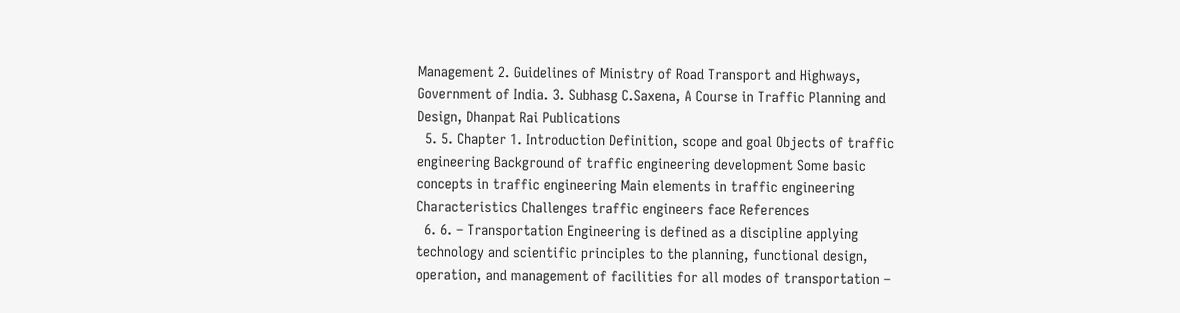Management 2. Guidelines of Ministry of Road Transport and Highways, Government of India. 3. Subhasg C.Saxena, A Course in Traffic Planning and Design, Dhanpat Rai Publications
  5. 5. Chapter 1. Introduction Definition, scope and goal Objects of traffic engineering Background of traffic engineering development Some basic concepts in traffic engineering Main elements in traffic engineering Characteristics Challenges traffic engineers face References
  6. 6. – Transportation Engineering is defined as a discipline applying technology and scientific principles to the planning, functional design, operation, and management of facilities for all modes of transportation –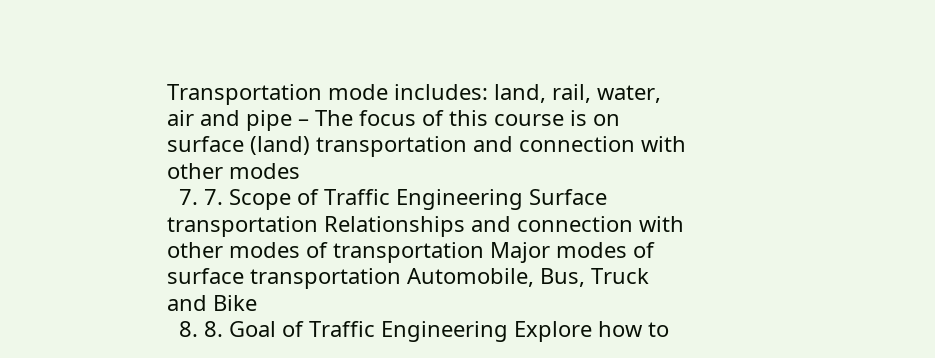Transportation mode includes: land, rail, water, air and pipe – The focus of this course is on surface (land) transportation and connection with other modes
  7. 7. Scope of Traffic Engineering Surface transportation Relationships and connection with other modes of transportation Major modes of surface transportation Automobile, Bus, Truck and Bike
  8. 8. Goal of Traffic Engineering Explore how to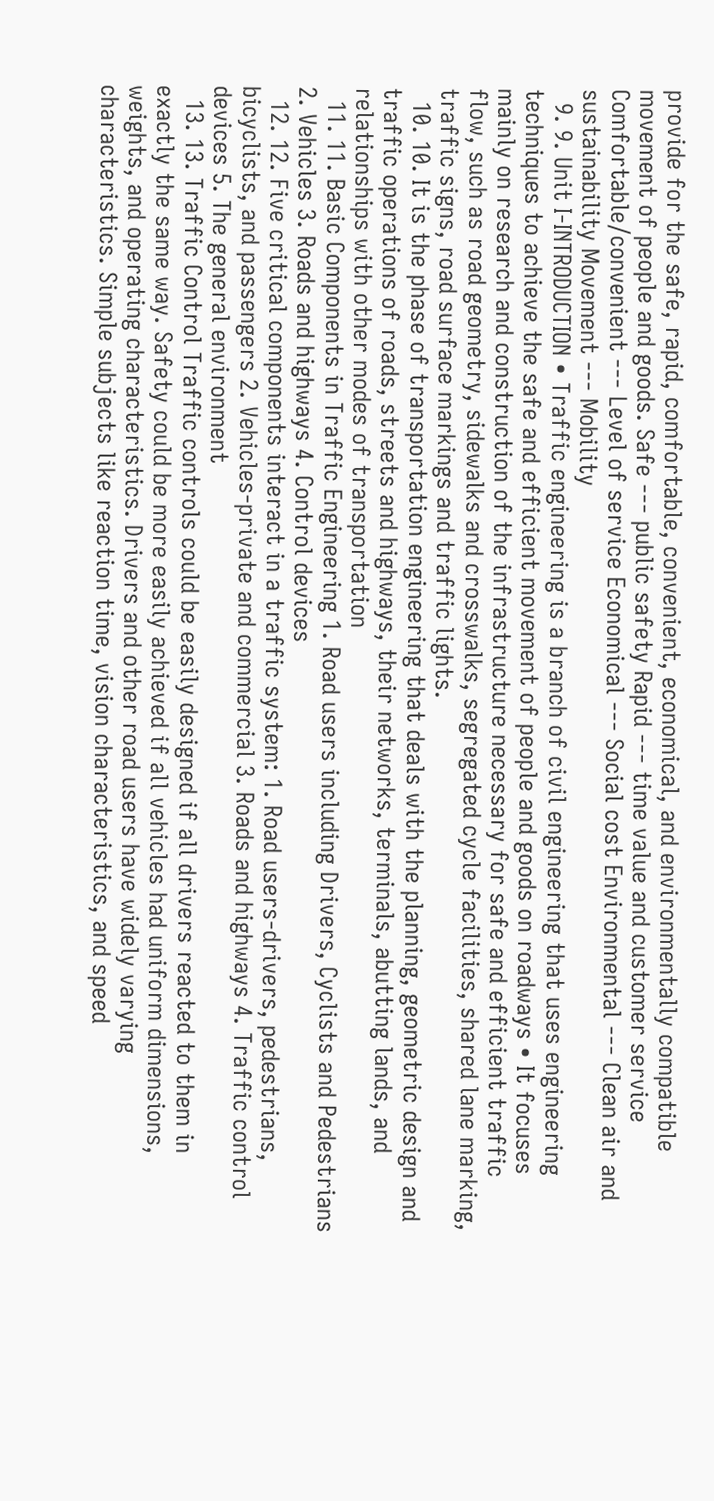provide for the safe, rapid, comfortable, convenient, economical, and environmentally compatible movement of people and goods. Safe --- public safety Rapid --- time value and customer service Comfortable/convenient --- Level of service Economical --- Social cost Environmental --- Clean air and sustainability Movement --- Mobility
  9. 9. Unit I-INTRODUCTION • Traffic engineering is a branch of civil engineering that uses engineering techniques to achieve the safe and efficient movement of people and goods on roadways • It focuses mainly on research and construction of the infrastructure necessary for safe and efficient traffic flow, such as road geometry, sidewalks and crosswalks, segregated cycle facilities, shared lane marking, traffic signs, road surface markings and traffic lights.
  10. 10. It is the phase of transportation engineering that deals with the planning, geometric design and traffic operations of roads, streets and highways, their networks, terminals, abutting lands, and relationships with other modes of transportation
  11. 11. Basic Components in Traffic Engineering 1. Road users including Drivers, Cyclists and Pedestrians 2. Vehicles 3. Roads and highways 4. Control devices
  12. 12. Five critical components interact in a traffic system: 1. Road users-drivers, pedestrians, bicyclists, and passengers 2. Vehicles-private and commercial 3. Roads and highways 4. Traffic control devices 5. The general environment
  13. 13. Traffic Control Traffic controls could be easily designed if all drivers reacted to them in exactly the same way. Safety could be more easily achieved if all vehicles had uniform dimensions, weights, and operating characteristics. Drivers and other road users have widely varying characteristics. Simple subjects like reaction time, vision characteristics, and speed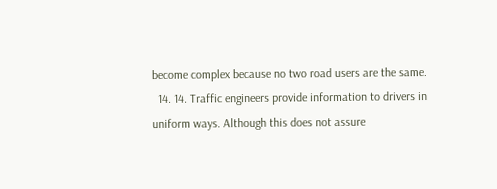become complex because no two road users are the same.
  14. 14. Traffic engineers provide information to drivers in uniform ways. Although this does not assure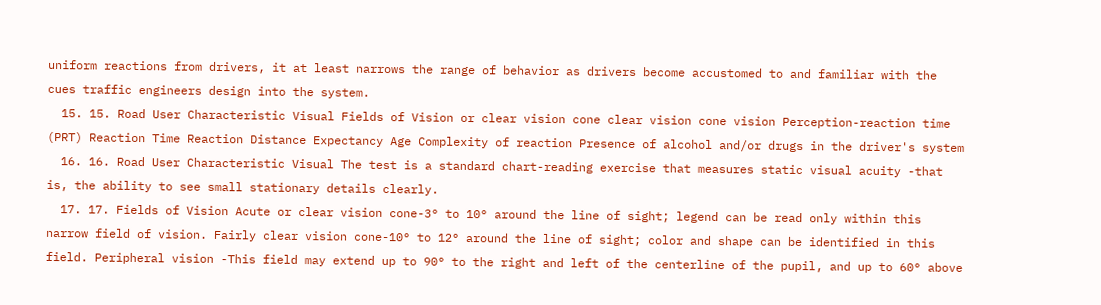uniform reactions from drivers, it at least narrows the range of behavior as drivers become accustomed to and familiar with the cues traffic engineers design into the system.
  15. 15. Road User Characteristic Visual Fields of Vision or clear vision cone clear vision cone vision Perception-reaction time (PRT) Reaction Time Reaction Distance Expectancy Age Complexity of reaction Presence of alcohol and/or drugs in the driver's system
  16. 16. Road User Characteristic Visual The test is a standard chart-reading exercise that measures static visual acuity -that is, the ability to see small stationary details clearly.
  17. 17. Fields of Vision Acute or clear vision cone-3° to 10° around the line of sight; legend can be read only within this narrow field of vision. Fairly clear vision cone-10° to 12° around the line of sight; color and shape can be identified in this field. Peripheral vision -This field may extend up to 90° to the right and left of the centerline of the pupil, and up to 60° above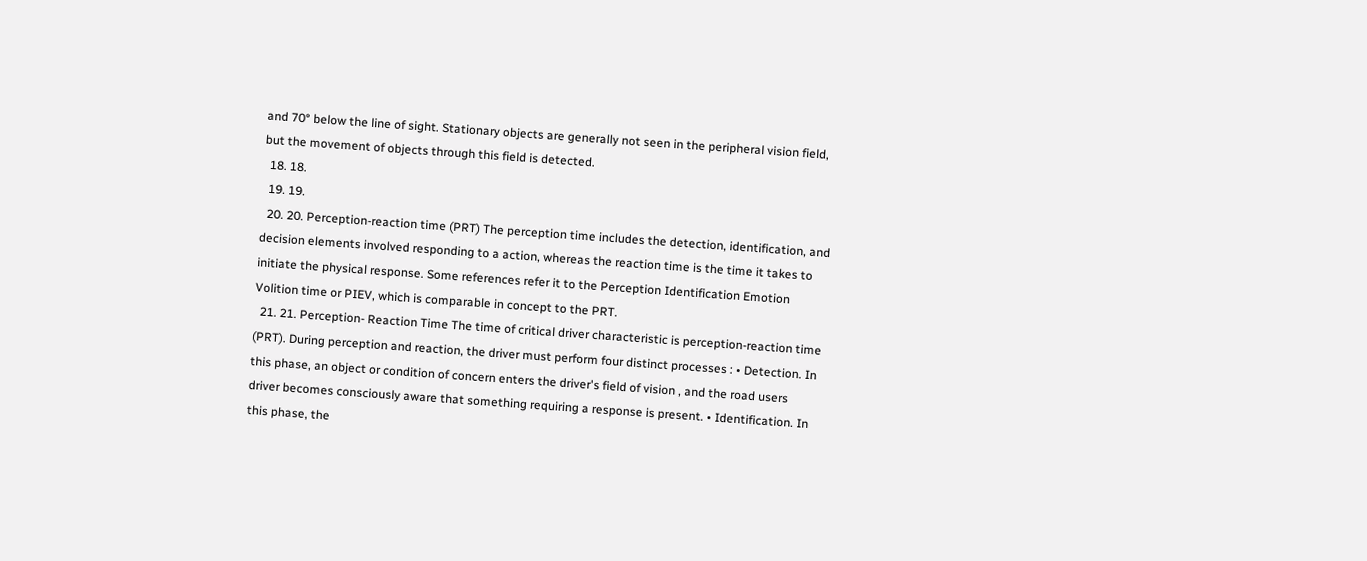and 70° below the line of sight. Stationary objects are generally not seen in the peripheral vision field, but the movement of objects through this field is detected.
  18. 18.
  19. 19.
  20. 20. Perception-reaction time (PRT) The perception time includes the detection, identification, and decision elements involved responding to a action, whereas the reaction time is the time it takes to initiate the physical response. Some references refer it to the Perception Identification Emotion Volition time or PIEV, which is comparable in concept to the PRT.
  21. 21. Perception- Reaction Time The time of critical driver characteristic is perception-reaction time (PRT). During perception and reaction, the driver must perform four distinct processes : • Detection. In this phase, an object or condition of concern enters the driver's field of vision , and the road users driver becomes consciously aware that something requiring a response is present. • Identification. In this phase, the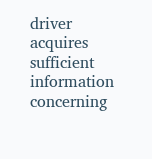driver acquires sufficient information concerning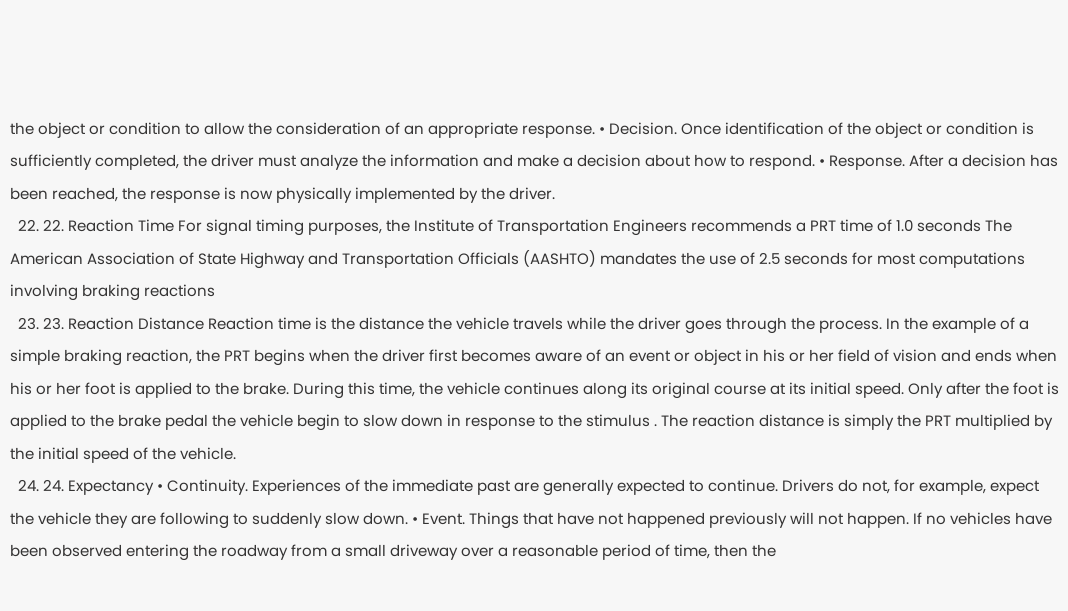the object or condition to allow the consideration of an appropriate response. • Decision. Once identification of the object or condition is sufficiently completed, the driver must analyze the information and make a decision about how to respond. • Response. After a decision has been reached, the response is now physically implemented by the driver.
  22. 22. Reaction Time For signal timing purposes, the Institute of Transportation Engineers recommends a PRT time of 1.0 seconds The American Association of State Highway and Transportation Officials (AASHTO) mandates the use of 2.5 seconds for most computations involving braking reactions
  23. 23. Reaction Distance Reaction time is the distance the vehicle travels while the driver goes through the process. In the example of a simple braking reaction, the PRT begins when the driver first becomes aware of an event or object in his or her field of vision and ends when his or her foot is applied to the brake. During this time, the vehicle continues along its original course at its initial speed. Only after the foot is applied to the brake pedal the vehicle begin to slow down in response to the stimulus . The reaction distance is simply the PRT multiplied by the initial speed of the vehicle.
  24. 24. Expectancy • Continuity. Experiences of the immediate past are generally expected to continue. Drivers do not, for example, expect the vehicle they are following to suddenly slow down. • Event. Things that have not happened previously will not happen. If no vehicles have been observed entering the roadway from a small driveway over a reasonable period of time, then the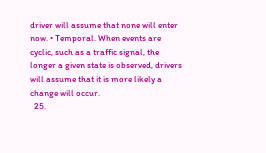driver will assume that none will enter now. • Temporal. When events are cyclic, such as a traffic signal, the longer a given state is observed, drivers will assume that it is more likely a change will occur.
  25.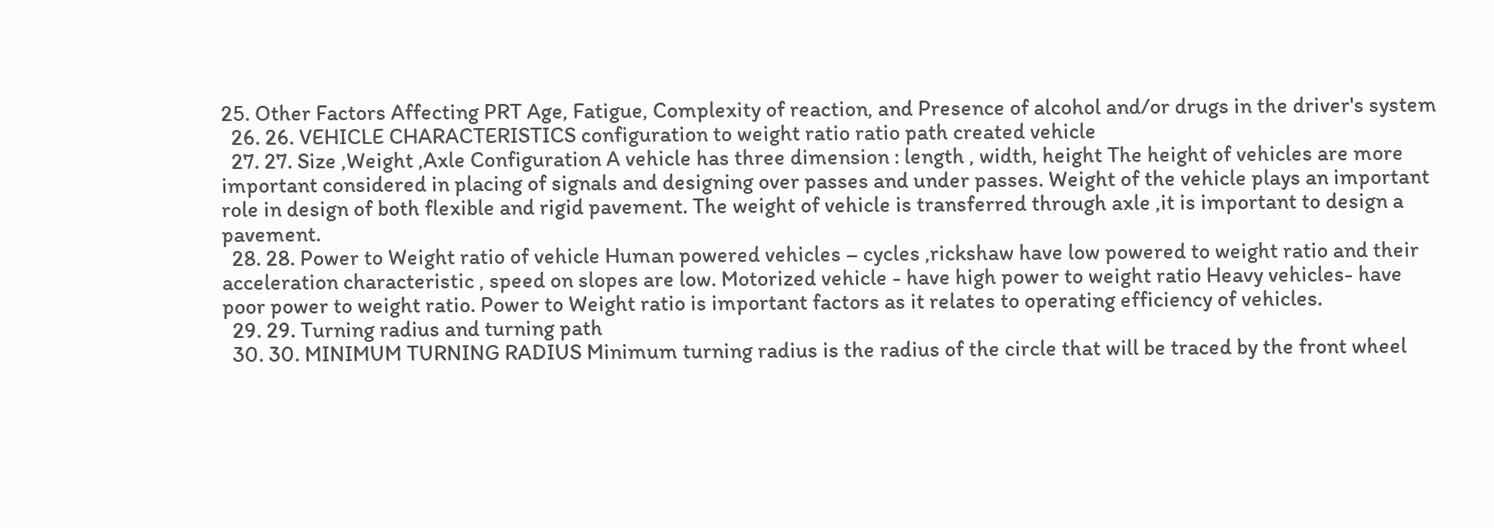25. Other Factors Affecting PRT Age, Fatigue, Complexity of reaction, and Presence of alcohol and/or drugs in the driver's system
  26. 26. VEHICLE CHARACTERISTICS configuration to weight ratio ratio path created vehicle
  27. 27. Size ,Weight ,Axle Configuration A vehicle has three dimension : length , width, height The height of vehicles are more important considered in placing of signals and designing over passes and under passes. Weight of the vehicle plays an important role in design of both flexible and rigid pavement. The weight of vehicle is transferred through axle ,it is important to design a pavement.
  28. 28. Power to Weight ratio of vehicle Human powered vehicles – cycles ,rickshaw have low powered to weight ratio and their acceleration characteristic , speed on slopes are low. Motorized vehicle - have high power to weight ratio Heavy vehicles- have poor power to weight ratio. Power to Weight ratio is important factors as it relates to operating efficiency of vehicles.
  29. 29. Turning radius and turning path
  30. 30. MINIMUM TURNING RADIUS Minimum turning radius is the radius of the circle that will be traced by the front wheel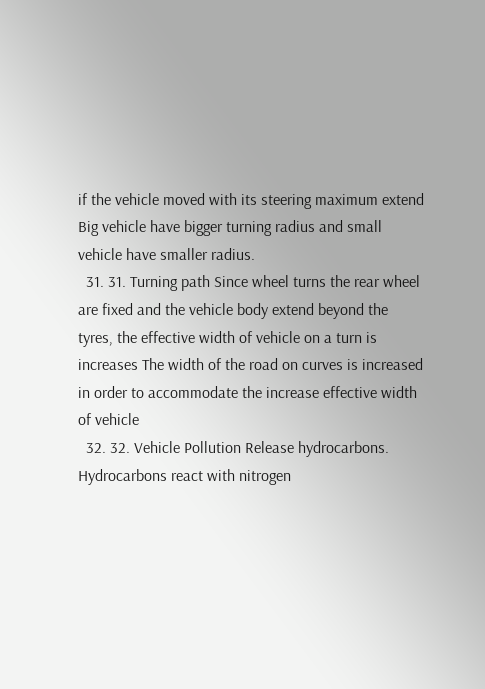if the vehicle moved with its steering maximum extend Big vehicle have bigger turning radius and small vehicle have smaller radius.
  31. 31. Turning path Since wheel turns the rear wheel are fixed and the vehicle body extend beyond the tyres, the effective width of vehicle on a turn is increases The width of the road on curves is increased in order to accommodate the increase effective width of vehicle
  32. 32. Vehicle Pollution Release hydrocarbons. Hydrocarbons react with nitrogen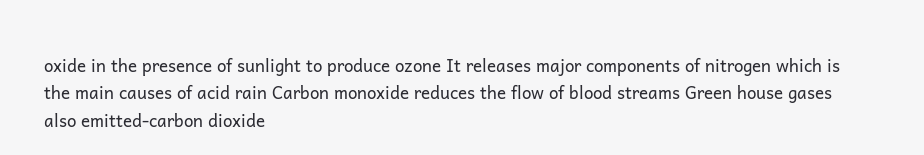oxide in the presence of sunlight to produce ozone It releases major components of nitrogen which is the main causes of acid rain Carbon monoxide reduces the flow of blood streams Green house gases also emitted-carbon dioxide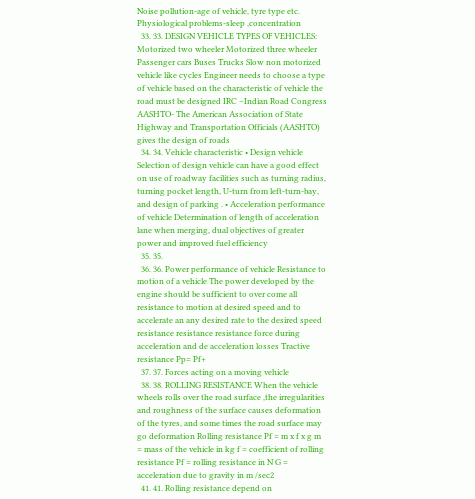Noise pollution-age of vehicle, tyre type etc. Physiological problems-sleep ,concentration
  33. 33. DESIGN VEHICLE TYPES OF VEHICLES: Motorized two wheeler Motorized three wheeler Passenger cars Buses Trucks Slow non motorized vehicle like cycles Engineer needs to choose a type of vehicle based on the characteristic of vehicle the road must be designed IRC –Indian Road Congress AASHTO- The American Association of State Highway and Transportation Officials (AASHTO) gives the design of roads
  34. 34. Vehicle characteristic • Design vehicle Selection of design vehicle can have a good effect on use of roadway facilities such as turning radius, turning pocket length, U-turn from left-turn-bay, and design of parking . • Acceleration performance of vehicle Determination of length of acceleration lane when merging, dual objectives of greater power and improved fuel efficiency
  35. 35.
  36. 36. Power performance of vehicle Resistance to motion of a vehicle The power developed by the engine should be sufficient to over come all resistance to motion at desired speed and to accelerate an any desired rate to the desired speed resistance resistance resistance force during acceleration and de acceleration losses Tractive resistance Pp= Pf+
  37. 37. Forces acting on a moving vehicle
  38. 38. ROLLING RESISTANCE When the vehicle wheels rolls over the road surface ,the irregularities and roughness of the surface causes deformation of the tyres, and some times the road surface may go deformation Rolling resistance Pf = m x f x g m = mass of the vehicle in kg f = coefficient of rolling resistance Pf = rolling resistance in N G = acceleration due to gravity in m /sec2
  41. 41. Rolling resistance depend on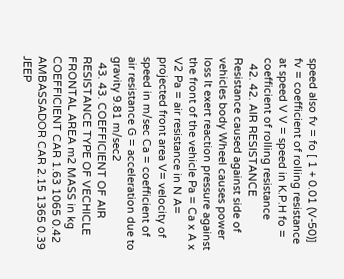speed also fv = fo [ 1 + 0.01 (V-50)] fv = coefficient of rolling resistance at speed V V = speed in K.P.H fo = coefficient of rolling resistance
  42. 42. AIR RESISTANCE Resistance caused against side of vehicles body Wheel causes power loss It exert reaction pressure against the front of the vehicle Pa = Ca x A x V2 Pa = air resistance in N A= projected front area V= velocity of speed in m/sec Ca = coefficient of air resistance G = acceleration due to gravity 9.81 m/sec2
  43. 43. COEFFICIENT OF AIR RESISTANCE TYPE OF VECHICLE FRONTAL AREA m2 MASS in kg COEFFICIENT CAR 1.63 1065 0.42 AMBASSADOR CAR 2.15 1365 0.39 JEEP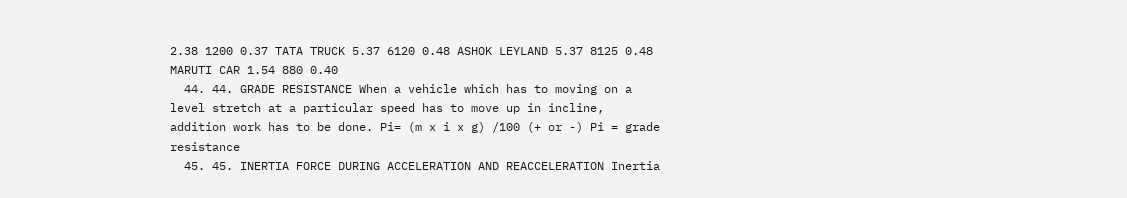2.38 1200 0.37 TATA TRUCK 5.37 6120 0.48 ASHOK LEYLAND 5.37 8125 0.48 MARUTI CAR 1.54 880 0.40
  44. 44. GRADE RESISTANCE When a vehicle which has to moving on a level stretch at a particular speed has to move up in incline, addition work has to be done. Pi= (m x i x g) /100 (+ or -) Pi = grade resistance
  45. 45. INERTIA FORCE DURING ACCELERATION AND REACCELERATION Inertia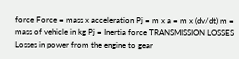force Force = mass x acceleration Pj = m x a = m x (dv/dt) m = mass of vehicle in kg Pj = Inertia force TRANSMISSION LOSSES Losses in power from the engine to gear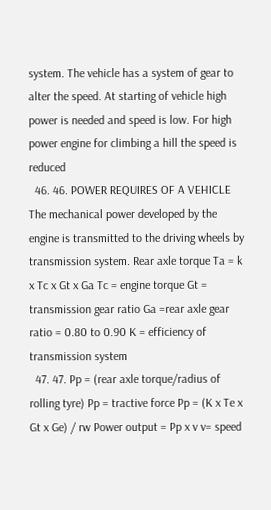system. The vehicle has a system of gear to alter the speed. At starting of vehicle high power is needed and speed is low. For high power engine for climbing a hill the speed is reduced
  46. 46. POWER REQUIRES OF A VEHICLE The mechanical power developed by the engine is transmitted to the driving wheels by transmission system. Rear axle torque Ta = k x Tc x Gt x Ga Tc = engine torque Gt = transmission gear ratio Ga =rear axle gear ratio = 0.80 to 0.90 K = efficiency of transmission system
  47. 47. Pp = (rear axle torque/radius of rolling tyre) Pp = tractive force Pp = (K x Te x Gt x Ge) / rw Power output = Pp x v v= speed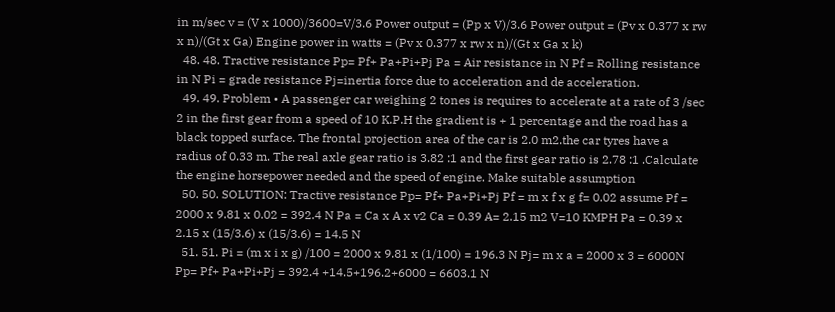in m/sec v = (V x 1000)/3600=V/3.6 Power output = (Pp x V)/3.6 Power output = (Pv x 0.377 x rw x n)/(Gt x Ga) Engine power in watts = (Pv x 0.377 x rw x n)/(Gt x Ga x k)
  48. 48. Tractive resistance Pp= Pf+ Pa+Pi+Pj Pa = Air resistance in N Pf = Rolling resistance in N Pi = grade resistance Pj=inertia force due to acceleration and de acceleration.
  49. 49. Problem • A passenger car weighing 2 tones is requires to accelerate at a rate of 3 /sec 2 in the first gear from a speed of 10 K.P.H the gradient is + 1 percentage and the road has a black topped surface. The frontal projection area of the car is 2.0 m2.the car tyres have a radius of 0.33 m. The real axle gear ratio is 3.82 :1 and the first gear ratio is 2.78 :1 .Calculate the engine horsepower needed and the speed of engine. Make suitable assumption
  50. 50. SOLUTION: Tractive resistance Pp= Pf+ Pa+Pi+Pj Pf = m x f x g f= 0.02 assume Pf = 2000 x 9.81 x 0.02 = 392.4 N Pa = Ca x A x v2 Ca = 0.39 A= 2.15 m2 V=10 KMPH Pa = 0.39 x 2.15 x (15/3.6) x (15/3.6) = 14.5 N
  51. 51. Pi = (m x i x g) /100 = 2000 x 9.81 x (1/100) = 196.3 N Pj= m x a = 2000 x 3 = 6000N Pp= Pf+ Pa+Pi+Pj = 392.4 +14.5+196.2+6000 = 6603.1 N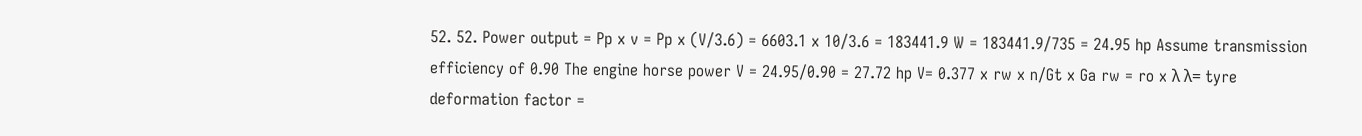52. 52. Power output = Pp x v = Pp x (V/3.6) = 6603.1 x 10/3.6 = 183441.9 W = 183441.9/735 = 24.95 hp Assume transmission efficiency of 0.90 The engine horse power V = 24.95/0.90 = 27.72 hp V= 0.377 x rw x n/Gt x Ga rw = ro x λ λ= tyre deformation factor =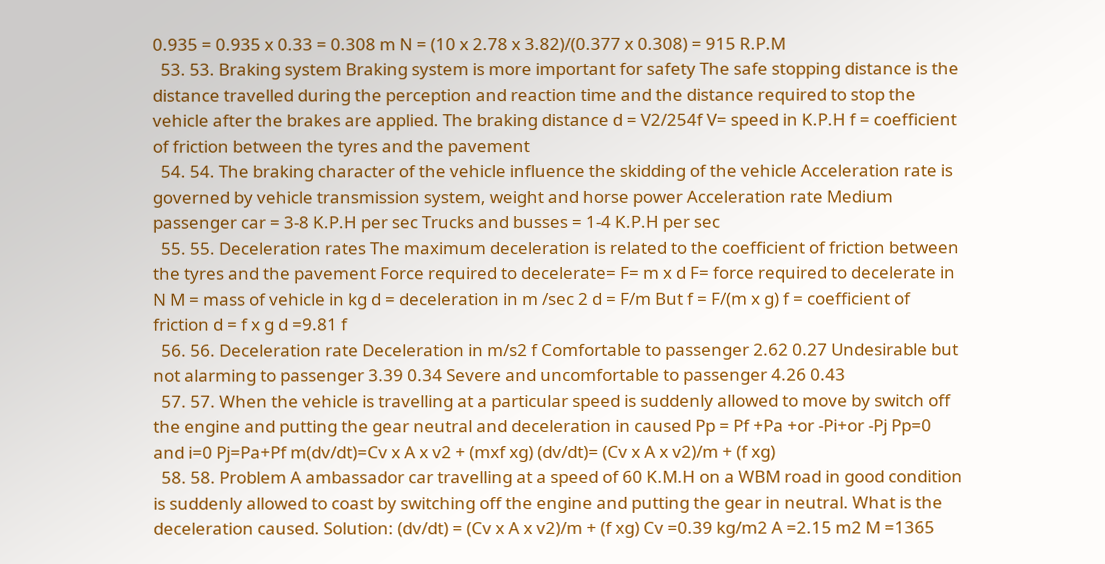0.935 = 0.935 x 0.33 = 0.308 m N = (10 x 2.78 x 3.82)/(0.377 x 0.308) = 915 R.P.M
  53. 53. Braking system Braking system is more important for safety The safe stopping distance is the distance travelled during the perception and reaction time and the distance required to stop the vehicle after the brakes are applied. The braking distance d = V2/254f V= speed in K.P.H f = coefficient of friction between the tyres and the pavement
  54. 54. The braking character of the vehicle influence the skidding of the vehicle Acceleration rate is governed by vehicle transmission system, weight and horse power Acceleration rate Medium passenger car = 3-8 K.P.H per sec Trucks and busses = 1-4 K.P.H per sec
  55. 55. Deceleration rates The maximum deceleration is related to the coefficient of friction between the tyres and the pavement Force required to decelerate= F= m x d F= force required to decelerate in N M = mass of vehicle in kg d = deceleration in m /sec 2 d = F/m But f = F/(m x g) f = coefficient of friction d = f x g d =9.81 f
  56. 56. Deceleration rate Deceleration in m/s2 f Comfortable to passenger 2.62 0.27 Undesirable but not alarming to passenger 3.39 0.34 Severe and uncomfortable to passenger 4.26 0.43
  57. 57. When the vehicle is travelling at a particular speed is suddenly allowed to move by switch off the engine and putting the gear neutral and deceleration in caused Pp = Pf +Pa +or -Pi+or -Pj Pp=0 and i=0 Pj=Pa+Pf m(dv/dt)=Cv x A x v2 + (mxf xg) (dv/dt)= (Cv x A x v2)/m + (f xg)
  58. 58. Problem A ambassador car travelling at a speed of 60 K.M.H on a WBM road in good condition is suddenly allowed to coast by switching off the engine and putting the gear in neutral. What is the deceleration caused. Solution: (dv/dt) = (Cv x A x v2)/m + (f xg) Cv =0.39 kg/m2 A =2.15 m2 M =1365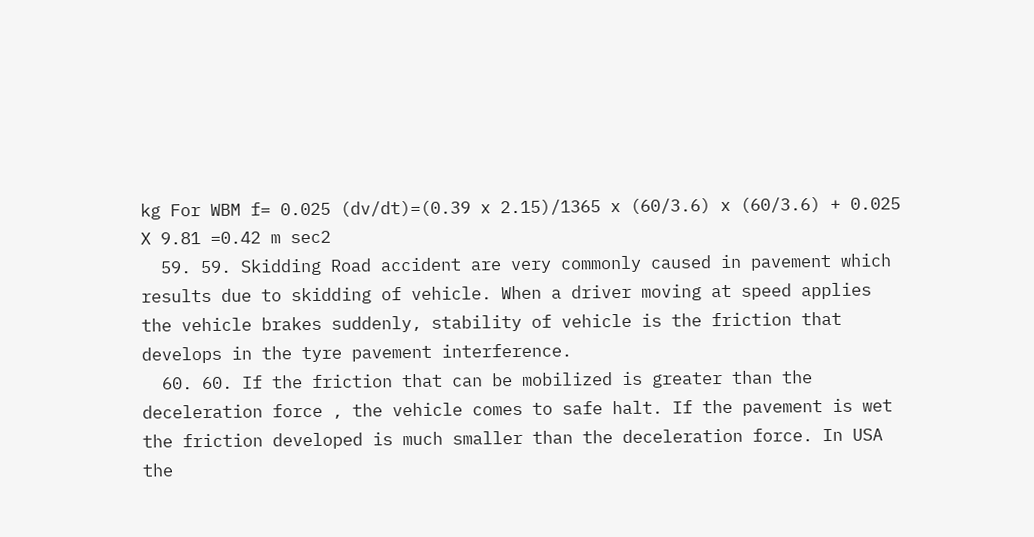kg For WBM f= 0.025 (dv/dt)=(0.39 x 2.15)/1365 x (60/3.6) x (60/3.6) + 0.025 X 9.81 =0.42 m sec2
  59. 59. Skidding Road accident are very commonly caused in pavement which results due to skidding of vehicle. When a driver moving at speed applies the vehicle brakes suddenly, stability of vehicle is the friction that develops in the tyre pavement interference.
  60. 60. If the friction that can be mobilized is greater than the deceleration force , the vehicle comes to safe halt. If the pavement is wet the friction developed is much smaller than the deceleration force. In USA the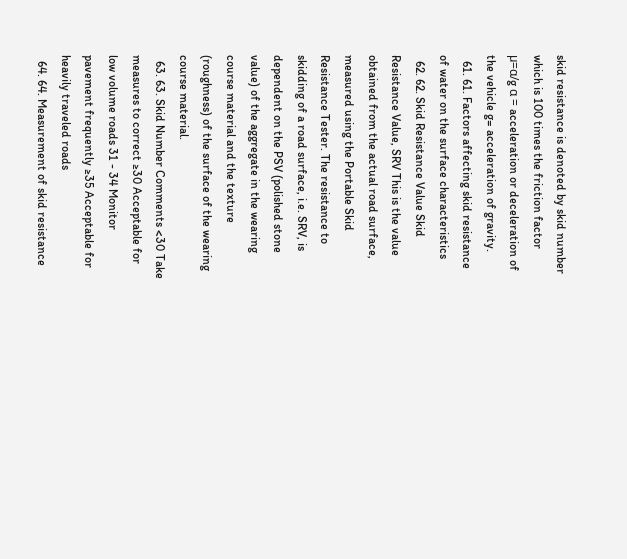skid resistance is denoted by skid number which is 100 times the friction factor µ=α/g α = acceleration or deceleration of the vehicle g= acceleration of gravity.
  61. 61. Factors affecting skid resistance of water on the surface characteristics
  62. 62. Skid Resistance Value Skid Resistance Value, SRV This is the value obtained from the actual road surface, measured using the Portable Skid Resistance Tester. The resistance to skidding of a road surface, i.e. SRV, is dependent on the PSV (polished stone value) of the aggregate in the wearing course material and the texture (roughness) of the surface of the wearing course material.
  63. 63. Skid Number Comments <30 Take measures to correct ≥30 Acceptable for low volume roads 31 - 34 Monitor pavement frequently ≥35 Acceptable for heavily traveled roads
  64. 64. Measurement of skid resistance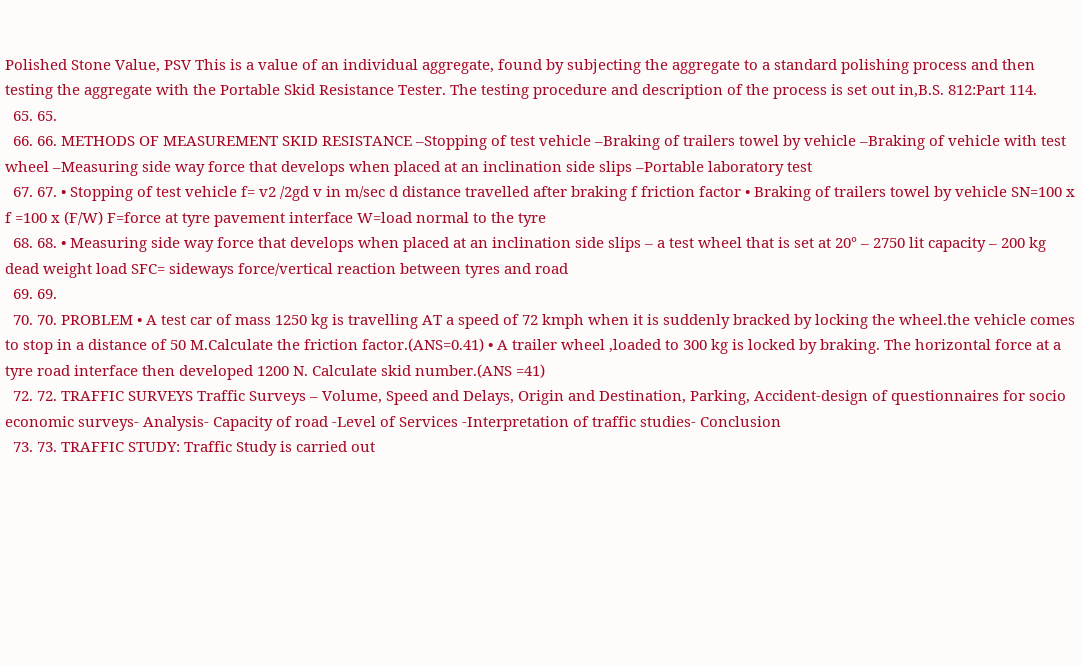Polished Stone Value, PSV This is a value of an individual aggregate, found by subjecting the aggregate to a standard polishing process and then testing the aggregate with the Portable Skid Resistance Tester. The testing procedure and description of the process is set out in,B.S. 812:Part 114.
  65. 65.
  66. 66. METHODS OF MEASUREMENT SKID RESISTANCE –Stopping of test vehicle –Braking of trailers towel by vehicle –Braking of vehicle with test wheel –Measuring side way force that develops when placed at an inclination side slips –Portable laboratory test
  67. 67. • Stopping of test vehicle f= v2 /2gd v in m/sec d distance travelled after braking f friction factor • Braking of trailers towel by vehicle SN=100 x f =100 x (F/W) F=force at tyre pavement interface W=load normal to the tyre
  68. 68. • Measuring side way force that develops when placed at an inclination side slips – a test wheel that is set at 20° – 2750 lit capacity – 200 kg dead weight load SFC= sideways force/vertical reaction between tyres and road
  69. 69.
  70. 70. PROBLEM • A test car of mass 1250 kg is travelling AT a speed of 72 kmph when it is suddenly bracked by locking the wheel.the vehicle comes to stop in a distance of 50 M.Calculate the friction factor.(ANS=0.41) • A trailer wheel ,loaded to 300 kg is locked by braking. The horizontal force at a tyre road interface then developed 1200 N. Calculate skid number.(ANS =41)
  72. 72. TRAFFIC SURVEYS Traffic Surveys – Volume, Speed and Delays, Origin and Destination, Parking, Accident-design of questionnaires for socio economic surveys- Analysis- Capacity of road -Level of Services -Interpretation of traffic studies- Conclusion
  73. 73. TRAFFIC STUDY: Traffic Study is carried out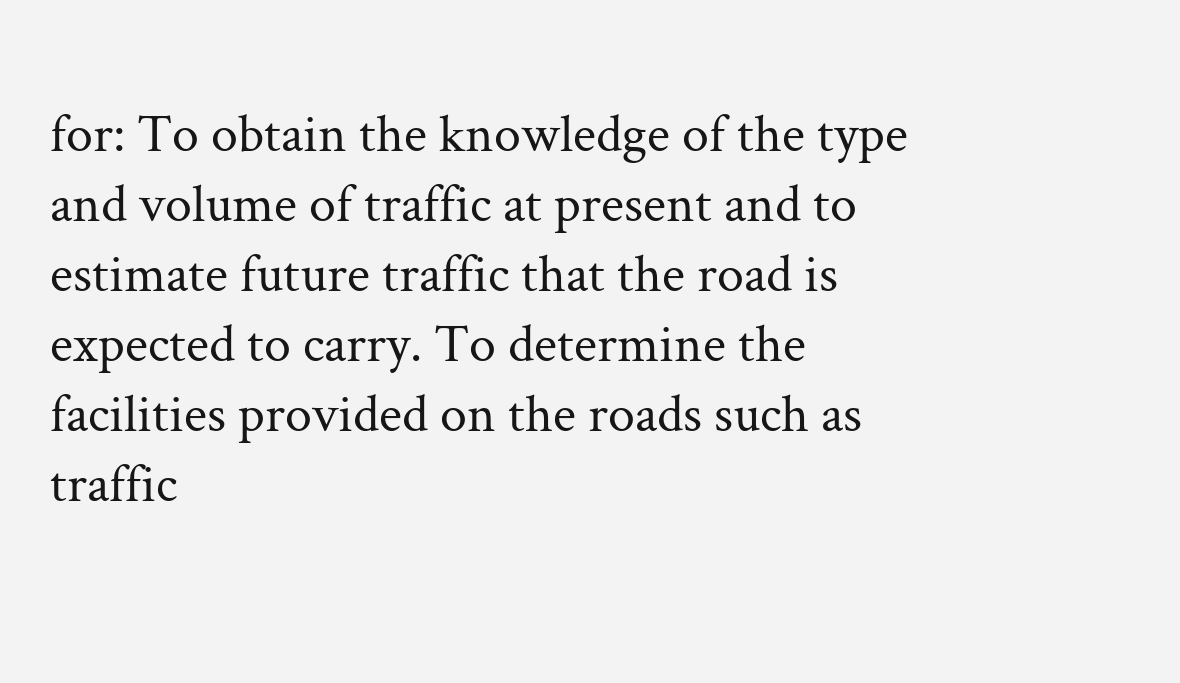for: To obtain the knowledge of the type and volume of traffic at present and to estimate future traffic that the road is expected to carry. To determine the facilities provided on the roads such as traffic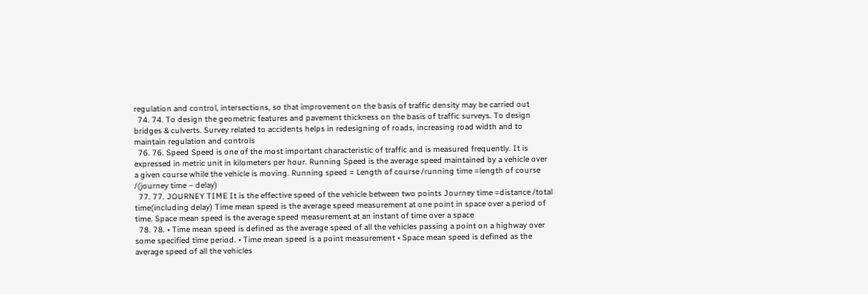regulation and control, intersections, so that improvement on the basis of traffic density may be carried out
  74. 74. To design the geometric features and pavement thickness on the basis of traffic surveys. To design bridges & culverts. Survey related to accidents helps in redesigning of roads, increasing road width and to maintain regulation and controls
  76. 76. Speed Speed is one of the most important characteristic of traffic and is measured frequently. It is expressed in metric unit in kilometers per hour. Running Speed is the average speed maintained by a vehicle over a given course while the vehicle is moving. Running speed = Length of course /running time =length of course /(journey time – delay)
  77. 77. JOURNEY TIME It is the effective speed of the vehicle between two points Journey time =distance /total time(including delay) Time mean speed is the average speed measurement at one point in space over a period of time. Space mean speed is the average speed measurement at an instant of time over a space
  78. 78. • Time mean speed is defined as the average speed of all the vehicles passing a point on a highway over some specified time period. • Time mean speed is a point measurement • Space mean speed is defined as the average speed of all the vehicles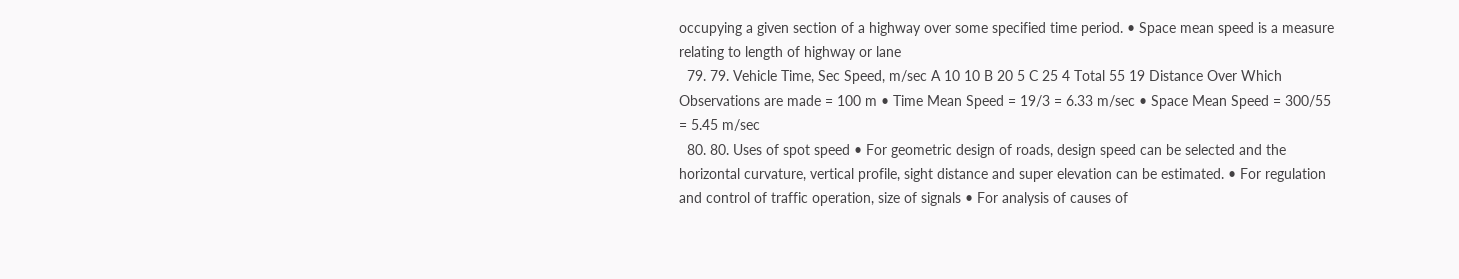occupying a given section of a highway over some specified time period. • Space mean speed is a measure relating to length of highway or lane
  79. 79. Vehicle Time, Sec Speed, m/sec A 10 10 B 20 5 C 25 4 Total 55 19 Distance Over Which Observations are made = 100 m • Time Mean Speed = 19/3 = 6.33 m/sec • Space Mean Speed = 300/55 = 5.45 m/sec
  80. 80. Uses of spot speed • For geometric design of roads, design speed can be selected and the horizontal curvature, vertical profile, sight distance and super elevation can be estimated. • For regulation and control of traffic operation, size of signals • For analysis of causes of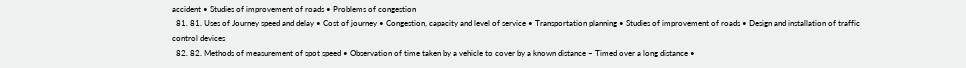accident • Studies of improvement of roads • Problems of congestion
  81. 81. Uses of Journey speed and delay • Cost of journey • Congestion, capacity and level of service • Transportation planning • Studies of improvement of roads • Design and installation of traffic control devices
  82. 82. Methods of measurement of spot speed • Observation of time taken by a vehicle to cover by a known distance – Timed over a long distance •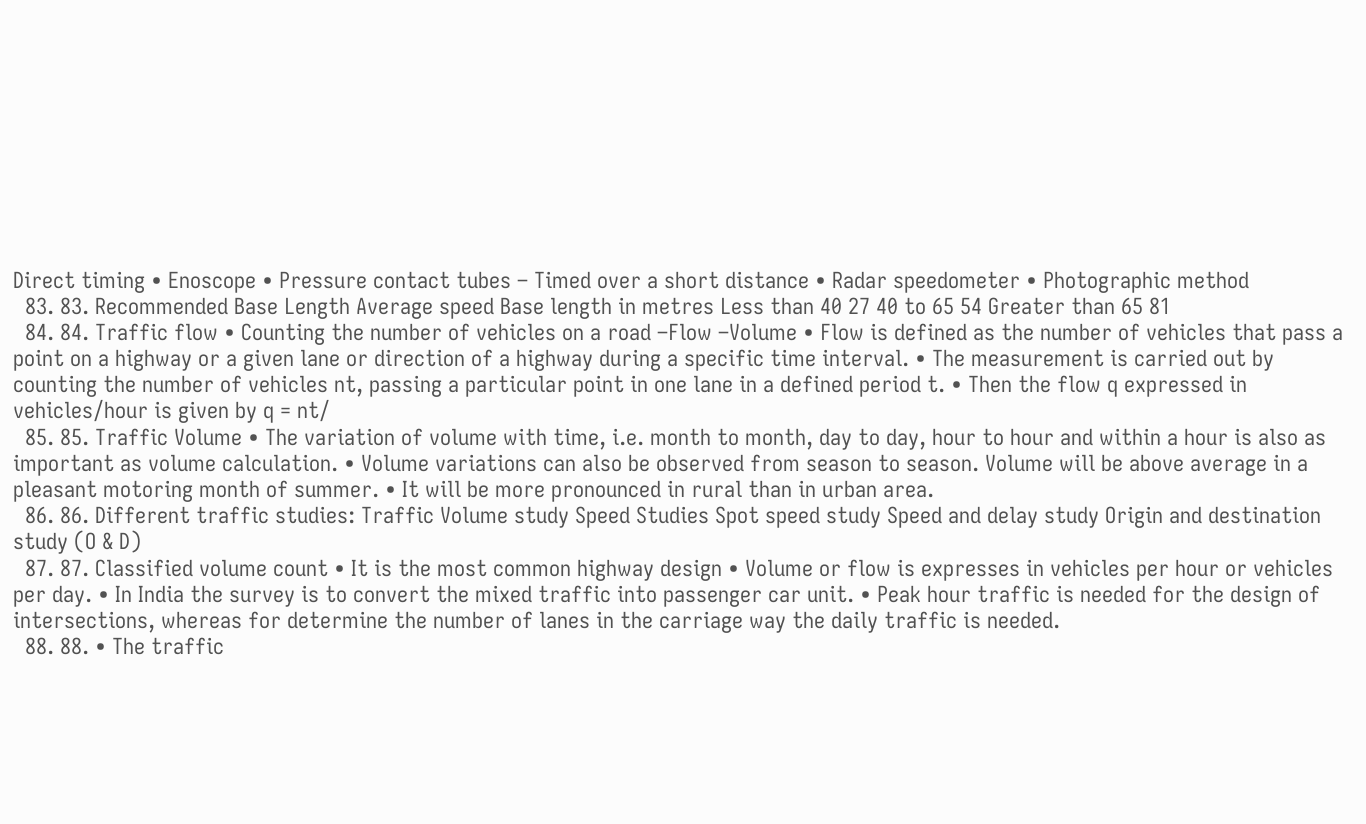Direct timing • Enoscope • Pressure contact tubes – Timed over a short distance • Radar speedometer • Photographic method
  83. 83. Recommended Base Length Average speed Base length in metres Less than 40 27 40 to 65 54 Greater than 65 81
  84. 84. Traffic flow • Counting the number of vehicles on a road –Flow –Volume • Flow is defined as the number of vehicles that pass a point on a highway or a given lane or direction of a highway during a specific time interval. • The measurement is carried out by counting the number of vehicles nt, passing a particular point in one lane in a defined period t. • Then the flow q expressed in vehicles/hour is given by q = nt/
  85. 85. Traffic Volume • The variation of volume with time, i.e. month to month, day to day, hour to hour and within a hour is also as important as volume calculation. • Volume variations can also be observed from season to season. Volume will be above average in a pleasant motoring month of summer. • It will be more pronounced in rural than in urban area.
  86. 86. Different traffic studies: Traffic Volume study Speed Studies Spot speed study Speed and delay study Origin and destination study (O & D)
  87. 87. Classified volume count • It is the most common highway design • Volume or flow is expresses in vehicles per hour or vehicles per day. • In India the survey is to convert the mixed traffic into passenger car unit. • Peak hour traffic is needed for the design of intersections, whereas for determine the number of lanes in the carriage way the daily traffic is needed.
  88. 88. • The traffic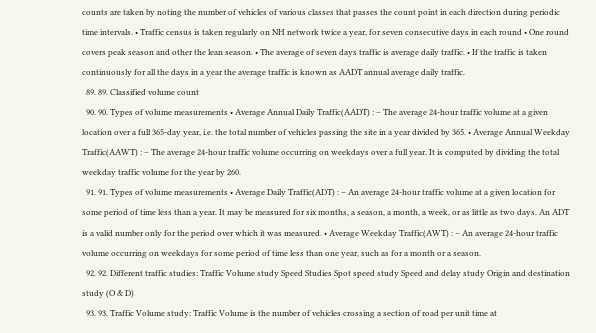counts are taken by noting the number of vehicles of various classes that passes the count point in each direction during periodic time intervals. • Traffic census is taken regularly on NH network twice a year, for seven consecutive days in each round • One round covers peak season and other the lean season. • The average of seven days traffic is average daily traffic. • If the traffic is taken continuously for all the days in a year the average traffic is known as AADT annual average daily traffic.
  89. 89. Classified volume count
  90. 90. Types of volume measurements • Average Annual Daily Traffic(AADT) : – The average 24-hour traffic volume at a given location over a full 365-day year, i.e. the total number of vehicles passing the site in a year divided by 365. • Average Annual Weekday Traffic(AAWT) : – The average 24-hour traffic volume occurring on weekdays over a full year. It is computed by dividing the total weekday traffic volume for the year by 260.
  91. 91. Types of volume measurements • Average Daily Traffic(ADT) : – An average 24-hour traffic volume at a given location for some period of time less than a year. It may be measured for six months, a season, a month, a week, or as little as two days. An ADT is a valid number only for the period over which it was measured. • Average Weekday Traffic(AWT) : – An average 24-hour traffic volume occurring on weekdays for some period of time less than one year, such as for a month or a season.
  92. 92. Different traffic studies: Traffic Volume study Speed Studies Spot speed study Speed and delay study Origin and destination study (O & D)
  93. 93. Traffic Volume study: Traffic Volume is the number of vehicles crossing a section of road per unit time at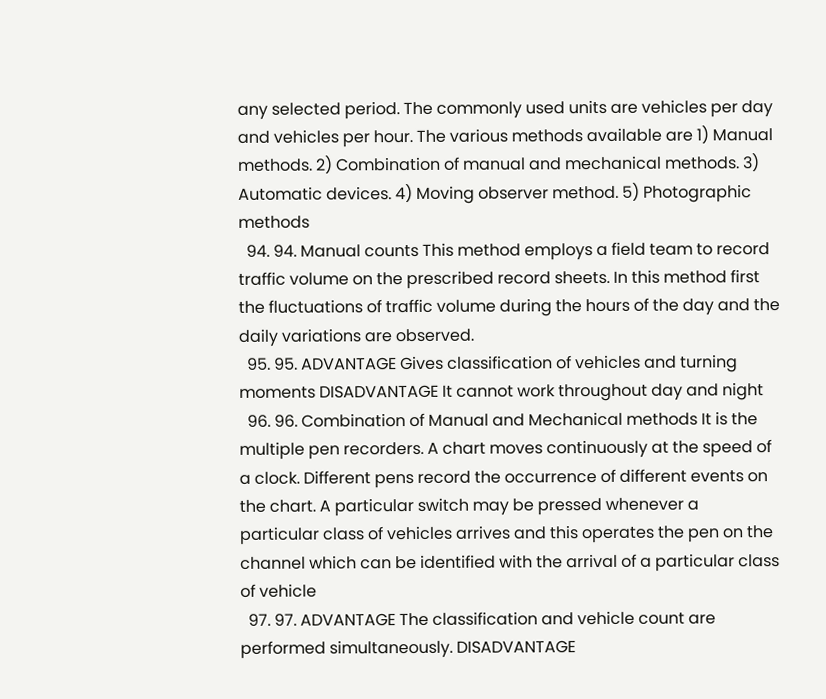any selected period. The commonly used units are vehicles per day and vehicles per hour. The various methods available are 1) Manual methods. 2) Combination of manual and mechanical methods. 3) Automatic devices. 4) Moving observer method. 5) Photographic methods
  94. 94. Manual counts This method employs a field team to record traffic volume on the prescribed record sheets. In this method first the fluctuations of traffic volume during the hours of the day and the daily variations are observed.
  95. 95. ADVANTAGE Gives classification of vehicles and turning moments DISADVANTAGE It cannot work throughout day and night
  96. 96. Combination of Manual and Mechanical methods It is the multiple pen recorders. A chart moves continuously at the speed of a clock. Different pens record the occurrence of different events on the chart. A particular switch may be pressed whenever a particular class of vehicles arrives and this operates the pen on the channel which can be identified with the arrival of a particular class of vehicle
  97. 97. ADVANTAGE The classification and vehicle count are performed simultaneously. DISADVANTAGE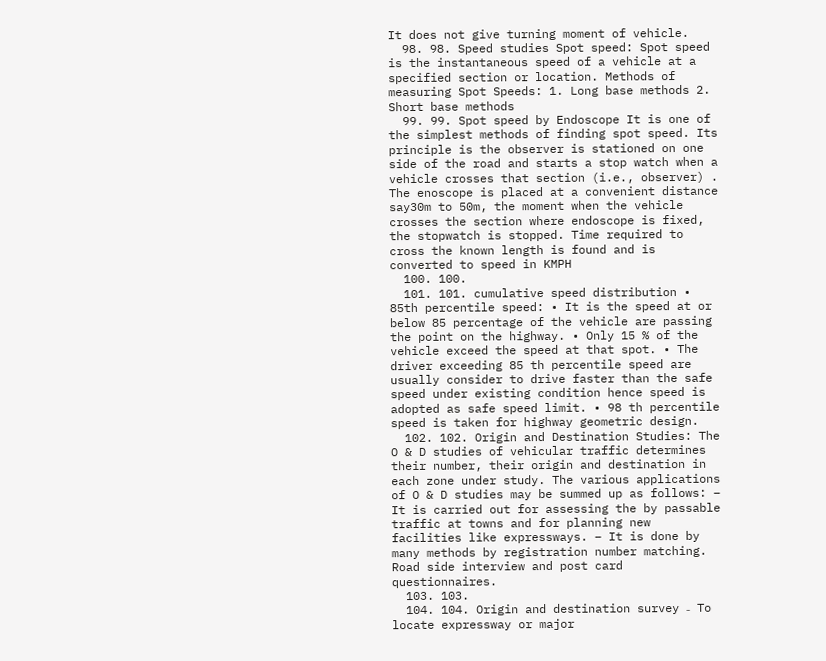It does not give turning moment of vehicle.
  98. 98. Speed studies Spot speed: Spot speed is the instantaneous speed of a vehicle at a specified section or location. Methods of measuring Spot Speeds: 1. Long base methods 2. Short base methods
  99. 99. Spot speed by Endoscope It is one of the simplest methods of finding spot speed. Its principle is the observer is stationed on one side of the road and starts a stop watch when a vehicle crosses that section (i.e., observer) . The enoscope is placed at a convenient distance say30m to 50m, the moment when the vehicle crosses the section where endoscope is fixed, the stopwatch is stopped. Time required to cross the known length is found and is converted to speed in KMPH
  100. 100.
  101. 101. cumulative speed distribution • 85th percentile speed: • It is the speed at or below 85 percentage of the vehicle are passing the point on the highway. • Only 15 % of the vehicle exceed the speed at that spot. • The driver exceeding 85 th percentile speed are usually consider to drive faster than the safe speed under existing condition hence speed is adopted as safe speed limit. • 98 th percentile speed is taken for highway geometric design.
  102. 102. Origin and Destination Studies: The O & D studies of vehicular traffic determines their number, their origin and destination in each zone under study. The various applications of O & D studies may be summed up as follows: – It is carried out for assessing the by passable traffic at towns and for planning new facilities like expressways. – It is done by many methods by registration number matching. Road side interview and post card questionnaires.
  103. 103.
  104. 104. Origin and destination survey ₋ To locate expressway or major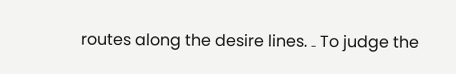routes along the desire lines. ₋ To judge the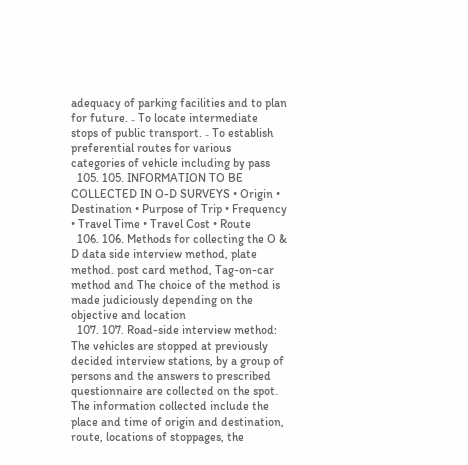adequacy of parking facilities and to plan for future. ₋ To locate intermediate stops of public transport. ₋ To establish preferential routes for various categories of vehicle including by pass
  105. 105. INFORMATION TO BE COLLECTED IN O-D SURVEYS • Origin • Destination • Purpose of Trip • Frequency • Travel Time • Travel Cost • Route
  106. 106. Methods for collecting the O & D data side interview method, plate method. post card method, Tag-on-car method and The choice of the method is made judiciously depending on the objective and location
  107. 107. Road-side interview method: The vehicles are stopped at previously decided interview stations, by a group of persons and the answers to prescribed questionnaire are collected on the spot. The information collected include the place and time of origin and destination, route, locations of stoppages, the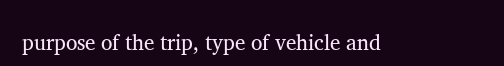purpose of the trip, type of vehicle and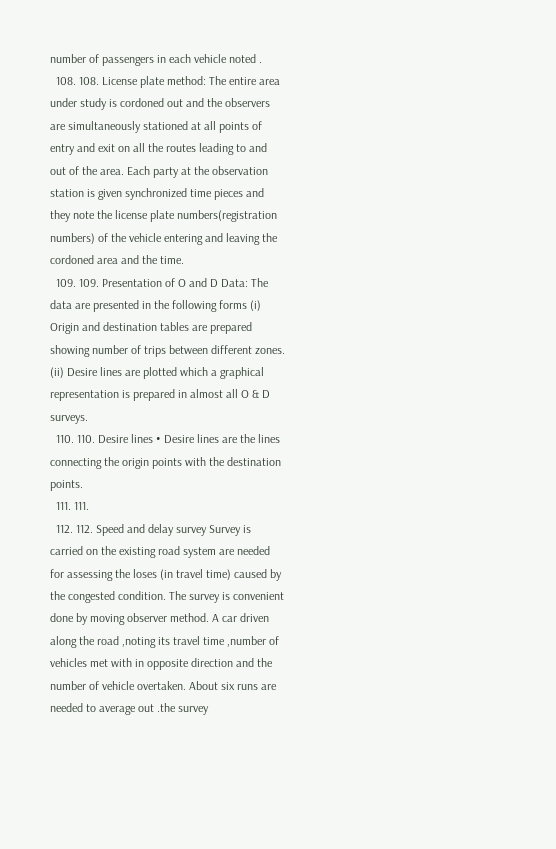number of passengers in each vehicle noted .
  108. 108. License plate method: The entire area under study is cordoned out and the observers are simultaneously stationed at all points of entry and exit on all the routes leading to and out of the area. Each party at the observation station is given synchronized time pieces and they note the license plate numbers(registration numbers) of the vehicle entering and leaving the cordoned area and the time.
  109. 109. Presentation of O and D Data: The data are presented in the following forms (i) Origin and destination tables are prepared showing number of trips between different zones. (ii) Desire lines are plotted which a graphical representation is prepared in almost all O & D surveys.
  110. 110. Desire lines • Desire lines are the lines connecting the origin points with the destination points.
  111. 111.
  112. 112. Speed and delay survey Survey is carried on the existing road system are needed for assessing the loses (in travel time) caused by the congested condition. The survey is convenient done by moving observer method. A car driven along the road ,noting its travel time ,number of vehicles met with in opposite direction and the number of vehicle overtaken. About six runs are needed to average out .the survey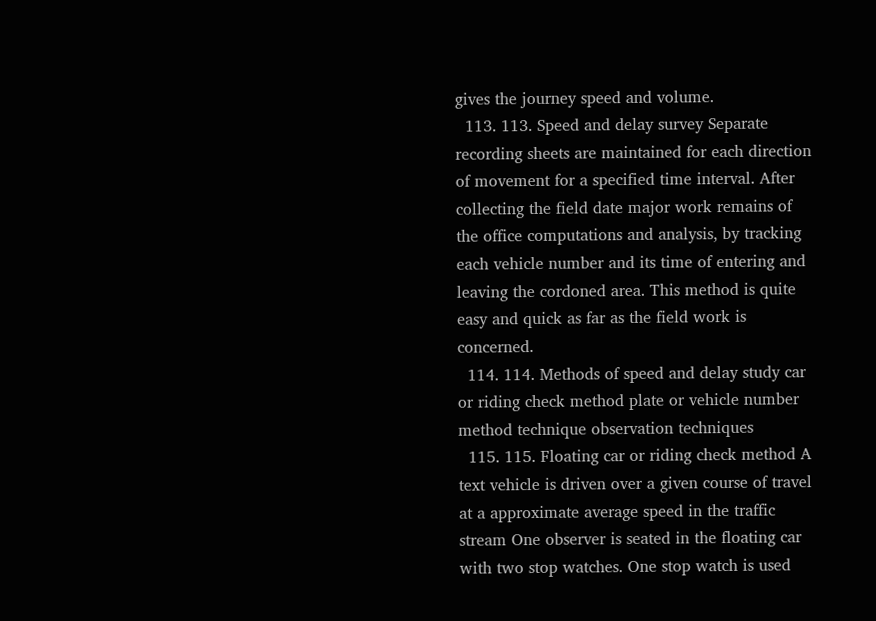gives the journey speed and volume.
  113. 113. Speed and delay survey Separate recording sheets are maintained for each direction of movement for a specified time interval. After collecting the field date major work remains of the office computations and analysis, by tracking each vehicle number and its time of entering and leaving the cordoned area. This method is quite easy and quick as far as the field work is concerned.
  114. 114. Methods of speed and delay study car or riding check method plate or vehicle number method technique observation techniques
  115. 115. Floating car or riding check method A text vehicle is driven over a given course of travel at a approximate average speed in the traffic stream One observer is seated in the floating car with two stop watches. One stop watch is used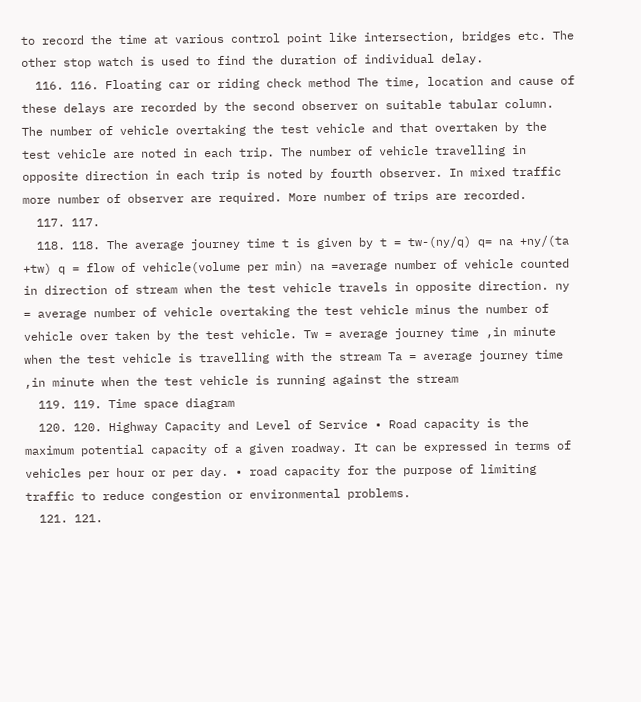to record the time at various control point like intersection, bridges etc. The other stop watch is used to find the duration of individual delay.
  116. 116. Floating car or riding check method The time, location and cause of these delays are recorded by the second observer on suitable tabular column. The number of vehicle overtaking the test vehicle and that overtaken by the test vehicle are noted in each trip. The number of vehicle travelling in opposite direction in each trip is noted by fourth observer. In mixed traffic more number of observer are required. More number of trips are recorded.
  117. 117.
  118. 118. The average journey time t is given by t = tw-(ny/q) q= na +ny/(ta +tw) q = flow of vehicle(volume per min) na =average number of vehicle counted in direction of stream when the test vehicle travels in opposite direction. ny = average number of vehicle overtaking the test vehicle minus the number of vehicle over taken by the test vehicle. Tw = average journey time ,in minute when the test vehicle is travelling with the stream Ta = average journey time ,in minute when the test vehicle is running against the stream
  119. 119. Time space diagram
  120. 120. Highway Capacity and Level of Service • Road capacity is the maximum potential capacity of a given roadway. It can be expressed in terms of vehicles per hour or per day. • road capacity for the purpose of limiting traffic to reduce congestion or environmental problems.
  121. 121.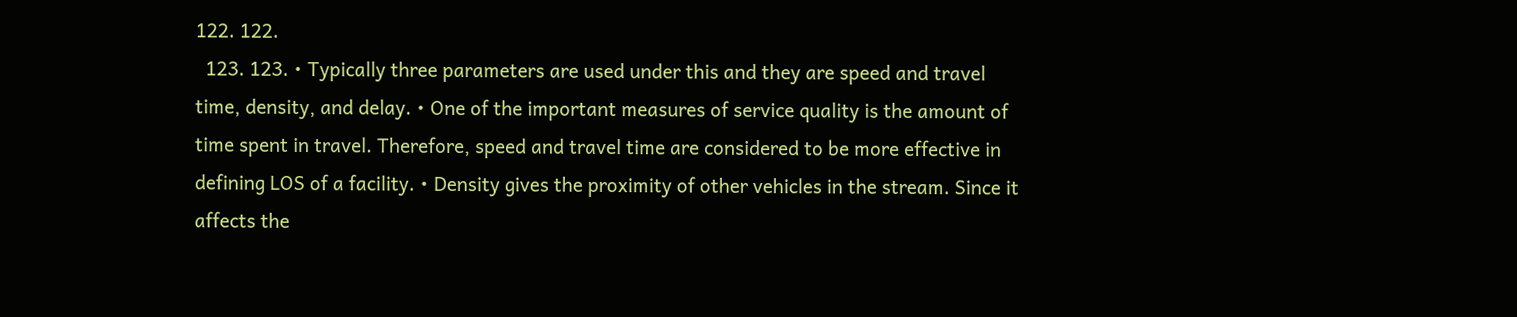122. 122.
  123. 123. • Typically three parameters are used under this and they are speed and travel time, density, and delay. • One of the important measures of service quality is the amount of time spent in travel. Therefore, speed and travel time are considered to be more effective in defining LOS of a facility. • Density gives the proximity of other vehicles in the stream. Since it affects the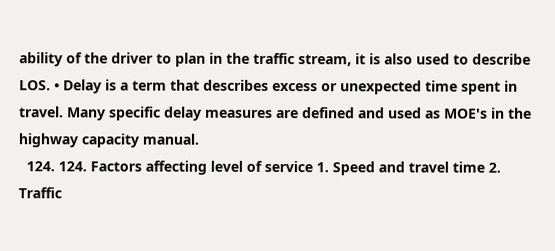ability of the driver to plan in the traffic stream, it is also used to describe LOS. • Delay is a term that describes excess or unexpected time spent in travel. Many specific delay measures are defined and used as MOE's in the highway capacity manual.
  124. 124. Factors affecting level of service 1. Speed and travel time 2. Traffic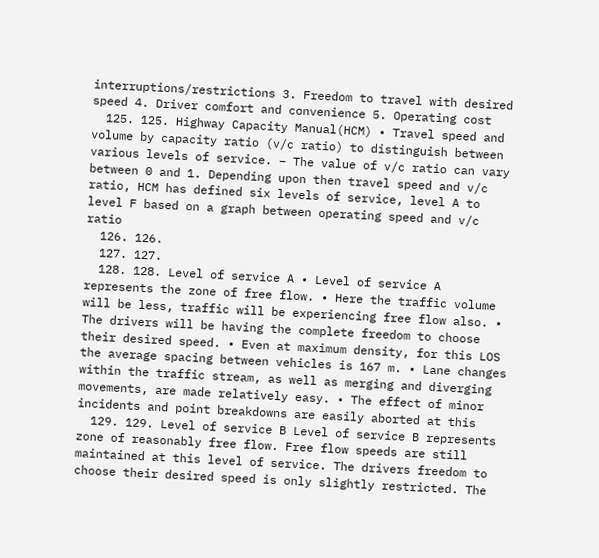interruptions/restrictions 3. Freedom to travel with desired speed 4. Driver comfort and convenience 5. Operating cost
  125. 125. Highway Capacity Manual(HCM) • Travel speed and volume by capacity ratio (v/c ratio) to distinguish between various levels of service. – The value of v/c ratio can vary between 0 and 1. Depending upon then travel speed and v/c ratio, HCM has defined six levels of service, level A to level F based on a graph between operating speed and v/c ratio
  126. 126.
  127. 127.
  128. 128. Level of service A • Level of service A represents the zone of free flow. • Here the traffic volume will be less, traffic will be experiencing free flow also. • The drivers will be having the complete freedom to choose their desired speed. • Even at maximum density, for this LOS the average spacing between vehicles is 167 m. • Lane changes within the traffic stream, as well as merging and diverging movements, are made relatively easy. • The effect of minor incidents and point breakdowns are easily aborted at this
  129. 129. Level of service B Level of service B represents zone of reasonably free flow. Free flow speeds are still maintained at this level of service. The drivers freedom to choose their desired speed is only slightly restricted. The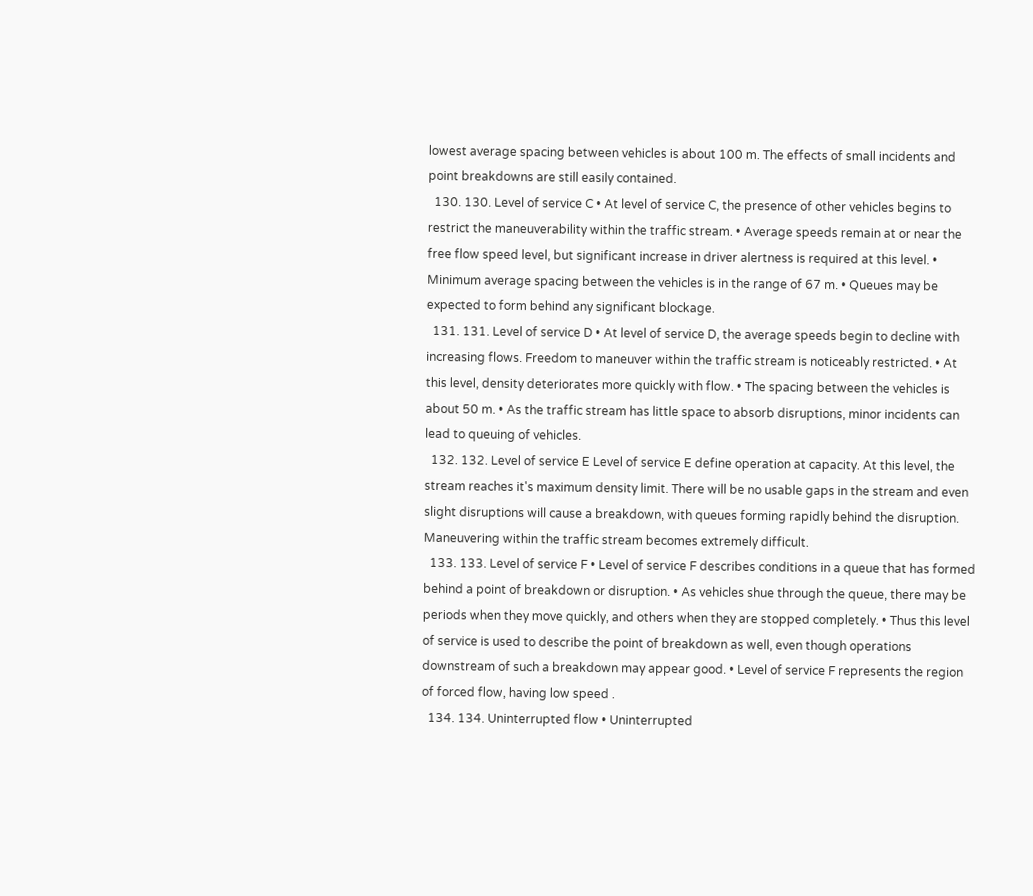lowest average spacing between vehicles is about 100 m. The effects of small incidents and point breakdowns are still easily contained.
  130. 130. Level of service C • At level of service C, the presence of other vehicles begins to restrict the maneuverability within the traffic stream. • Average speeds remain at or near the free flow speed level, but significant increase in driver alertness is required at this level. • Minimum average spacing between the vehicles is in the range of 67 m. • Queues may be expected to form behind any significant blockage.
  131. 131. Level of service D • At level of service D, the average speeds begin to decline with increasing flows. Freedom to maneuver within the traffic stream is noticeably restricted. • At this level, density deteriorates more quickly with flow. • The spacing between the vehicles is about 50 m. • As the traffic stream has little space to absorb disruptions, minor incidents can lead to queuing of vehicles.
  132. 132. Level of service E Level of service E define operation at capacity. At this level, the stream reaches it's maximum density limit. There will be no usable gaps in the stream and even slight disruptions will cause a breakdown, with queues forming rapidly behind the disruption. Maneuvering within the traffic stream becomes extremely difficult.
  133. 133. Level of service F • Level of service F describes conditions in a queue that has formed behind a point of breakdown or disruption. • As vehicles shue through the queue, there may be periods when they move quickly, and others when they are stopped completely. • Thus this level of service is used to describe the point of breakdown as well, even though operations downstream of such a breakdown may appear good. • Level of service F represents the region of forced flow, having low speed .
  134. 134. Uninterrupted flow • Uninterrupted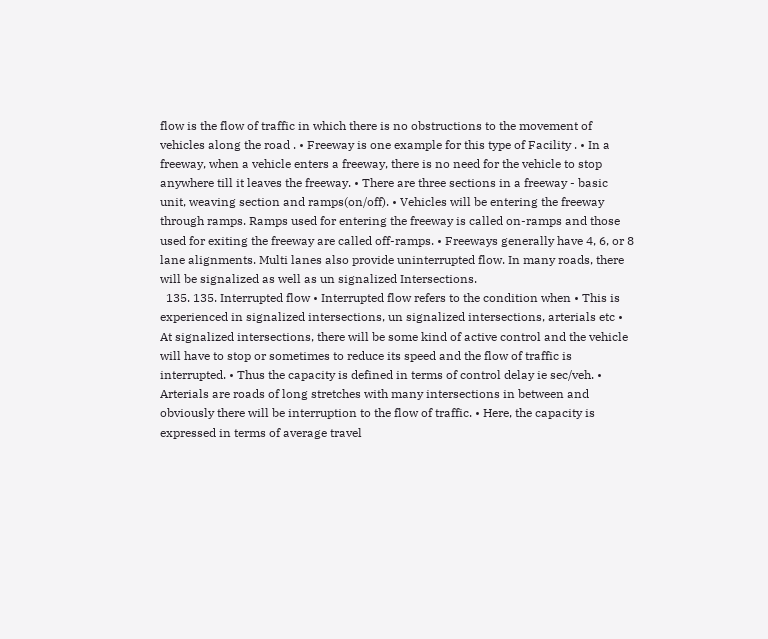flow is the flow of traffic in which there is no obstructions to the movement of vehicles along the road . • Freeway is one example for this type of Facility . • In a freeway, when a vehicle enters a freeway, there is no need for the vehicle to stop anywhere till it leaves the freeway. • There are three sections in a freeway - basic unit, weaving section and ramps(on/off). • Vehicles will be entering the freeway through ramps. Ramps used for entering the freeway is called on-ramps and those used for exiting the freeway are called off-ramps. • Freeways generally have 4, 6, or 8 lane alignments. Multi lanes also provide uninterrupted flow. In many roads, there will be signalized as well as un signalized Intersections.
  135. 135. Interrupted flow • Interrupted flow refers to the condition when • This is experienced in signalized intersections, un signalized intersections, arterials etc • At signalized intersections, there will be some kind of active control and the vehicle will have to stop or sometimes to reduce its speed and the flow of traffic is interrupted. • Thus the capacity is defined in terms of control delay ie sec/veh. • Arterials are roads of long stretches with many intersections in between and obviously there will be interruption to the flow of traffic. • Here, the capacity is expressed in terms of average travel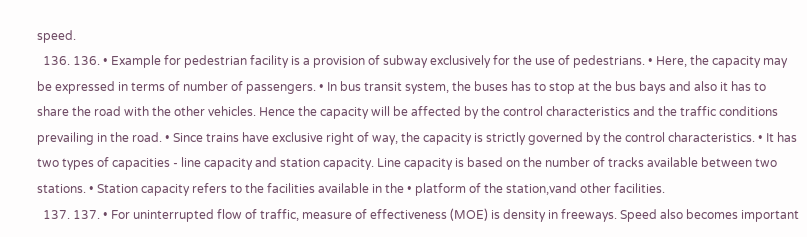speed.
  136. 136. • Example for pedestrian facility is a provision of subway exclusively for the use of pedestrians. • Here, the capacity may be expressed in terms of number of passengers. • In bus transit system, the buses has to stop at the bus bays and also it has to share the road with the other vehicles. Hence the capacity will be affected by the control characteristics and the traffic conditions prevailing in the road. • Since trains have exclusive right of way, the capacity is strictly governed by the control characteristics. • It has two types of capacities - line capacity and station capacity. Line capacity is based on the number of tracks available between two stations. • Station capacity refers to the facilities available in the • platform of the station,vand other facilities.
  137. 137. • For uninterrupted flow of traffic, measure of effectiveness (MOE) is density in freeways. Speed also becomes important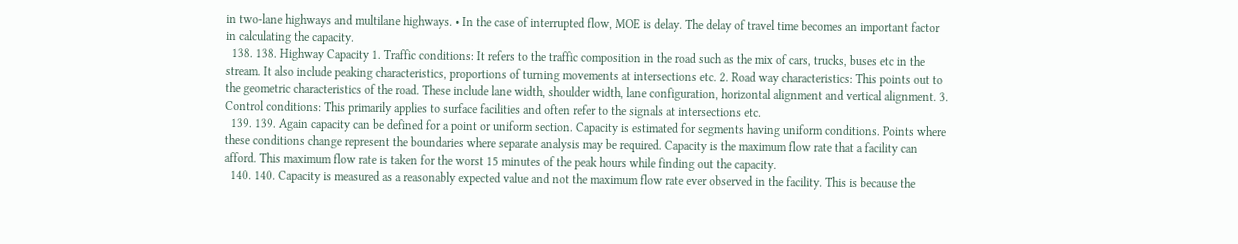in two-lane highways and multilane highways. • In the case of interrupted flow, MOE is delay. The delay of travel time becomes an important factor in calculating the capacity.
  138. 138. Highway Capacity 1. Traffic conditions: It refers to the traffic composition in the road such as the mix of cars, trucks, buses etc in the stream. It also include peaking characteristics, proportions of turning movements at intersections etc. 2. Road way characteristics: This points out to the geometric characteristics of the road. These include lane width, shoulder width, lane configuration, horizontal alignment and vertical alignment. 3. Control conditions: This primarily applies to surface facilities and often refer to the signals at intersections etc.
  139. 139. Again capacity can be defined for a point or uniform section. Capacity is estimated for segments having uniform conditions. Points where these conditions change represent the boundaries where separate analysis may be required. Capacity is the maximum flow rate that a facility can afford. This maximum flow rate is taken for the worst 15 minutes of the peak hours while finding out the capacity.
  140. 140. Capacity is measured as a reasonably expected value and not the maximum flow rate ever observed in the facility. This is because the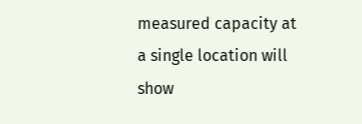measured capacity at a single location will show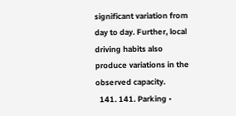significant variation from day to day. Further, local driving habits also produce variations in the observed capacity.
  141. 141. Parking •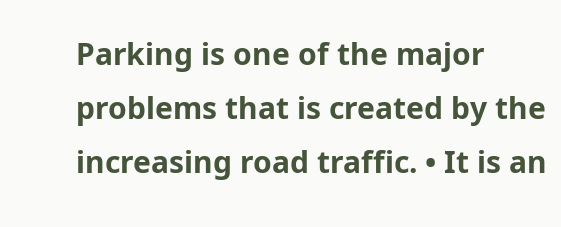Parking is one of the major problems that is created by the increasing road traffic. • It is an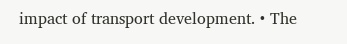impact of transport development. • The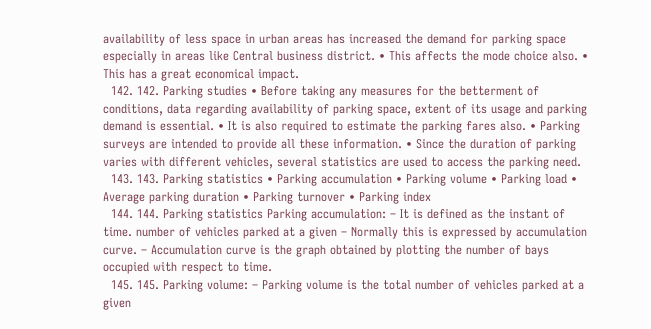availability of less space in urban areas has increased the demand for parking space especially in areas like Central business district. • This affects the mode choice also. • This has a great economical impact.
  142. 142. Parking studies • Before taking any measures for the betterment of conditions, data regarding availability of parking space, extent of its usage and parking demand is essential. • It is also required to estimate the parking fares also. • Parking surveys are intended to provide all these information. • Since the duration of parking varies with different vehicles, several statistics are used to access the parking need.
  143. 143. Parking statistics • Parking accumulation • Parking volume • Parking load • Average parking duration • Parking turnover • Parking index
  144. 144. Parking statistics Parking accumulation: – It is defined as the instant of time. number of vehicles parked at a given – Normally this is expressed by accumulation curve. – Accumulation curve is the graph obtained by plotting the number of bays occupied with respect to time.
  145. 145. Parking volume: – Parking volume is the total number of vehicles parked at a given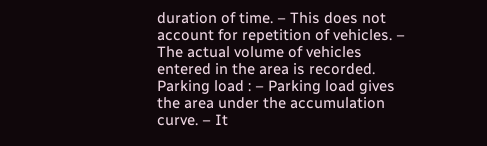duration of time. – This does not account for repetition of vehicles. – The actual volume of vehicles entered in the area is recorded. Parking load : – Parking load gives the area under the accumulation curve. – It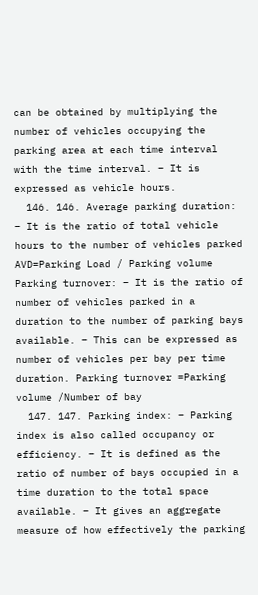can be obtained by multiplying the number of vehicles occupying the parking area at each time interval with the time interval. – It is expressed as vehicle hours.
  146. 146. Average parking duration: – It is the ratio of total vehicle hours to the number of vehicles parked AVD=Parking Load / Parking volume Parking turnover: – It is the ratio of number of vehicles parked in a duration to the number of parking bays available. – This can be expressed as number of vehicles per bay per time duration. Parking turnover =Parking volume /Number of bay
  147. 147. Parking index: – Parking index is also called occupancy or efficiency. – It is defined as the ratio of number of bays occupied in a time duration to the total space available. – It gives an aggregate measure of how effectively the parking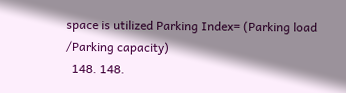space is utilized Parking Index= (Parking load /Parking capacity)
  148. 148.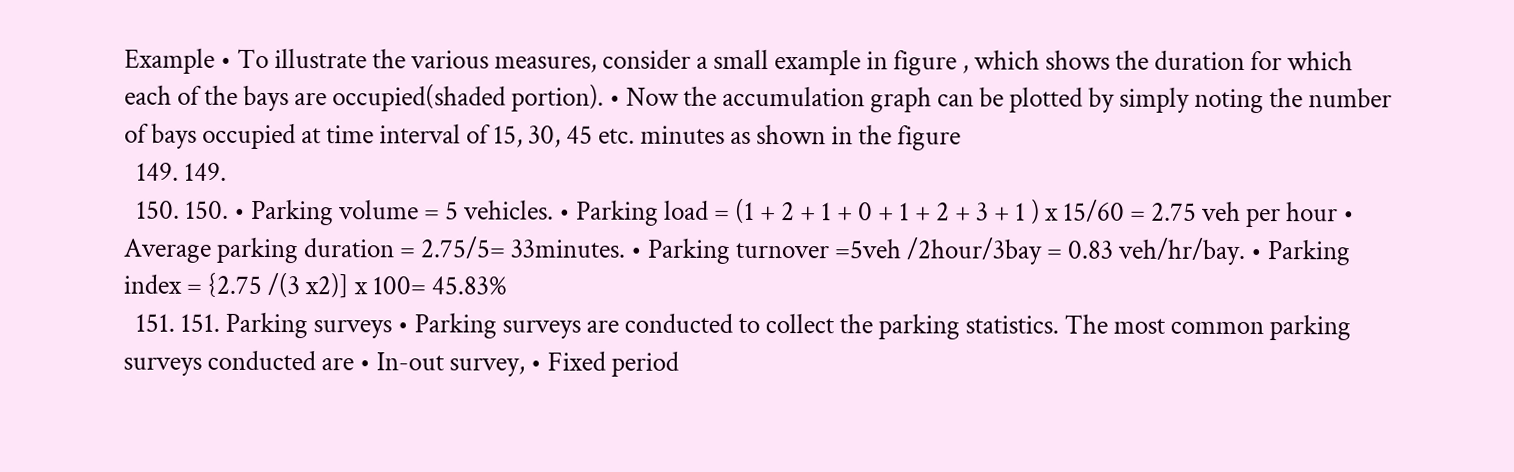Example • To illustrate the various measures, consider a small example in figure , which shows the duration for which each of the bays are occupied(shaded portion). • Now the accumulation graph can be plotted by simply noting the number of bays occupied at time interval of 15, 30, 45 etc. minutes as shown in the figure
  149. 149.
  150. 150. • Parking volume = 5 vehicles. • Parking load = (1 + 2 + 1 + 0 + 1 + 2 + 3 + 1 ) x 15/60 = 2.75 veh per hour • Average parking duration = 2.75/5= 33minutes. • Parking turnover =5veh /2hour/3bay = 0.83 veh/hr/bay. • Parking index = {2.75 /(3 x2)] x 100= 45.83%
  151. 151. Parking surveys • Parking surveys are conducted to collect the parking statistics. The most common parking surveys conducted are • In-out survey, • Fixed period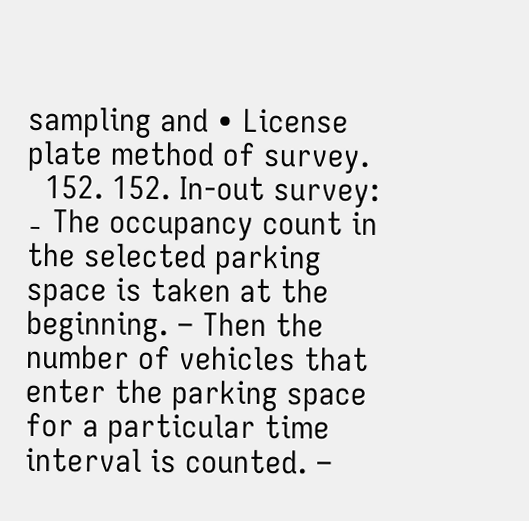sampling and • License plate method of survey.
  152. 152. In-out survey: ₋ The occupancy count in the selected parking space is taken at the beginning. – Then the number of vehicles that enter the parking space for a particular time interval is counted. –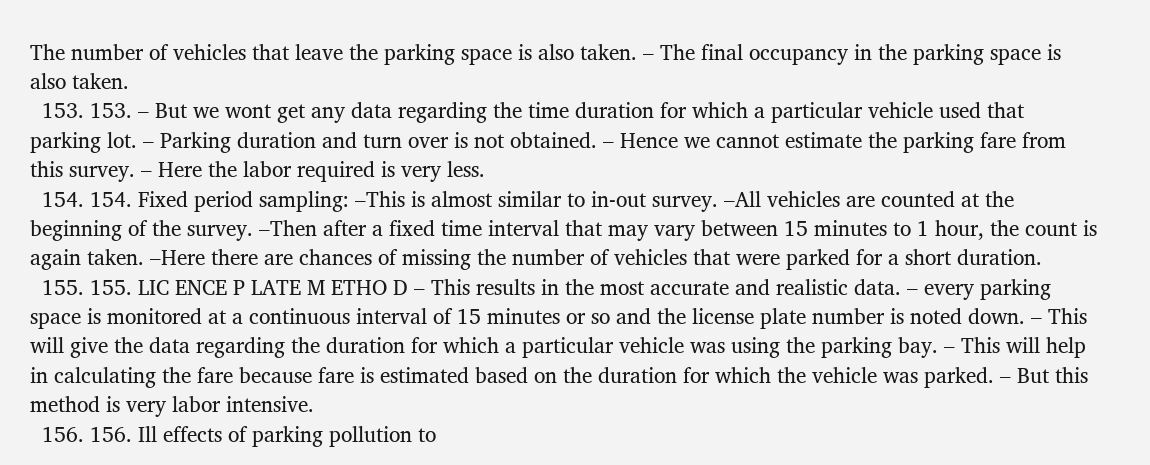The number of vehicles that leave the parking space is also taken. – The final occupancy in the parking space is also taken.
  153. 153. – But we wont get any data regarding the time duration for which a particular vehicle used that parking lot. – Parking duration and turn over is not obtained. – Hence we cannot estimate the parking fare from this survey. – Here the labor required is very less.
  154. 154. Fixed period sampling: –This is almost similar to in-out survey. –All vehicles are counted at the beginning of the survey. –Then after a fixed time interval that may vary between 15 minutes to 1 hour, the count is again taken. –Here there are chances of missing the number of vehicles that were parked for a short duration.
  155. 155. LIC ENCE P LATE M ETHO D – This results in the most accurate and realistic data. – every parking space is monitored at a continuous interval of 15 minutes or so and the license plate number is noted down. – This will give the data regarding the duration for which a particular vehicle was using the parking bay. – This will help in calculating the fare because fare is estimated based on the duration for which the vehicle was parked. – But this method is very labor intensive.
  156. 156. Ill effects of parking pollution to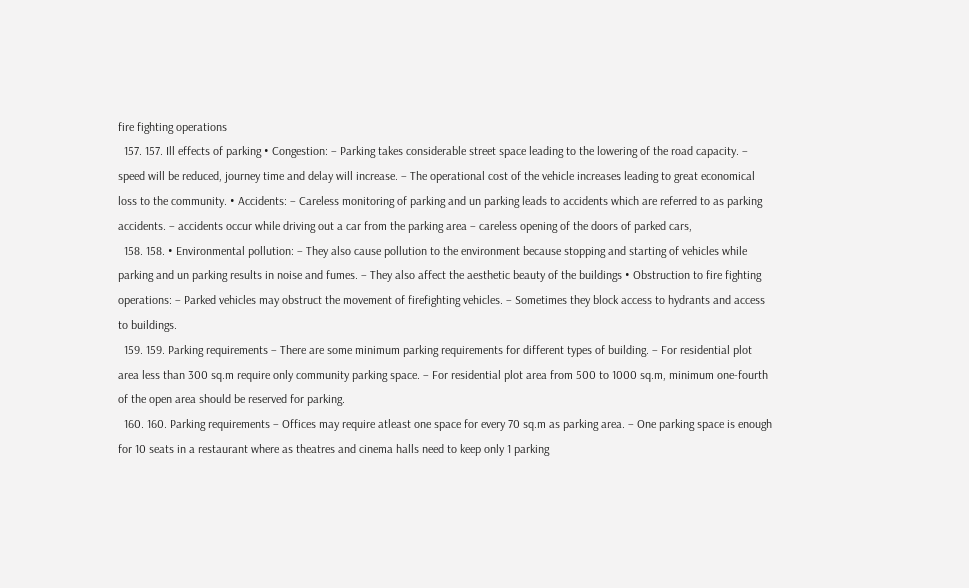fire fighting operations
  157. 157. Ill effects of parking • Congestion: – Parking takes considerable street space leading to the lowering of the road capacity. – speed will be reduced, journey time and delay will increase. – The operational cost of the vehicle increases leading to great economical loss to the community. • Accidents: – Careless monitoring of parking and un parking leads to accidents which are referred to as parking accidents. – accidents occur while driving out a car from the parking area – careless opening of the doors of parked cars,
  158. 158. • Environmental pollution: – They also cause pollution to the environment because stopping and starting of vehicles while parking and un parking results in noise and fumes. – They also affect the aesthetic beauty of the buildings • Obstruction to fire fighting operations: – Parked vehicles may obstruct the movement of firefighting vehicles. – Sometimes they block access to hydrants and access to buildings.
  159. 159. Parking requirements – There are some minimum parking requirements for different types of building. – For residential plot area less than 300 sq.m require only community parking space. – For residential plot area from 500 to 1000 sq.m, minimum one-fourth of the open area should be reserved for parking.
  160. 160. Parking requirements – Offices may require atleast one space for every 70 sq.m as parking area. – One parking space is enough for 10 seats in a restaurant where as theatres and cinema halls need to keep only 1 parking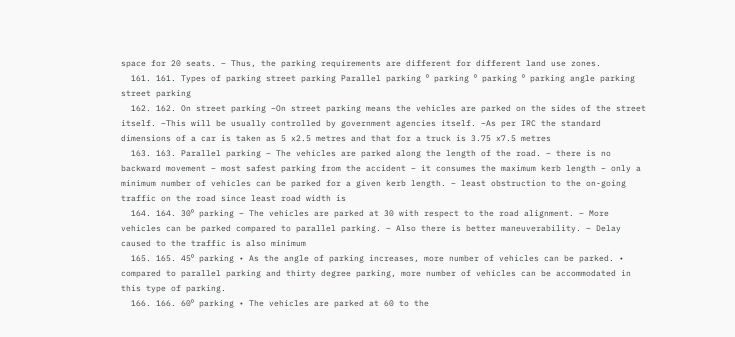space for 20 seats. – Thus, the parking requirements are different for different land use zones.
  161. 161. Types of parking street parking Parallel parking ⁰ parking ⁰ parking ⁰ parking angle parking street parking
  162. 162. On street parking –On street parking means the vehicles are parked on the sides of the street itself. –This will be usually controlled by government agencies itself. –As per IRC the standard dimensions of a car is taken as 5 x2.5 metres and that for a truck is 3.75 x7.5 metres
  163. 163. Parallel parking – The vehicles are parked along the length of the road. – there is no backward movement – most safest parking from the accident – it consumes the maximum kerb length – only a minimum number of vehicles can be parked for a given kerb length. – least obstruction to the on-going traffic on the road since least road width is
  164. 164. 30⁰ parking – The vehicles are parked at 30 with respect to the road alignment. – More vehicles can be parked compared to parallel parking. – Also there is better maneuverability. – Delay caused to the traffic is also minimum
  165. 165. 45⁰ parking • As the angle of parking increases, more number of vehicles can be parked. • compared to parallel parking and thirty degree parking, more number of vehicles can be accommodated in this type of parking.
  166. 166. 60⁰ parking • The vehicles are parked at 60 to the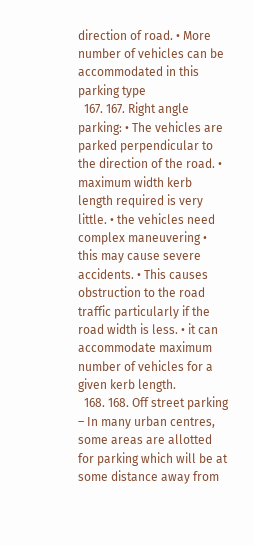direction of road. • More number of vehicles can be accommodated in this parking type
  167. 167. Right angle parking: • The vehicles are parked perpendicular to the direction of the road. • maximum width kerb length required is very little. • the vehicles need complex maneuvering • this may cause severe accidents. • This causes obstruction to the road traffic particularly if the road width is less. • it can accommodate maximum number of vehicles for a given kerb length.
  168. 168. Off street parking – In many urban centres, some areas are allotted for parking which will be at some distance away from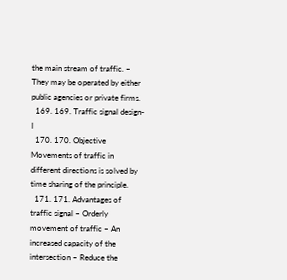the main stream of traffic. – They may be operated by either public agencies or private firms.
  169. 169. Traffic signal design-I
  170. 170. Objective Movements of traffic in different directions is solved by time sharing of the principle.
  171. 171. Advantages of traffic signal – Orderly movement of traffic – An increased capacity of the intersection – Reduce the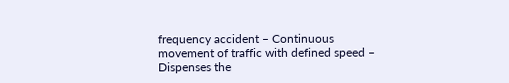frequency accident – Continuous movement of traffic with defined speed – Dispenses the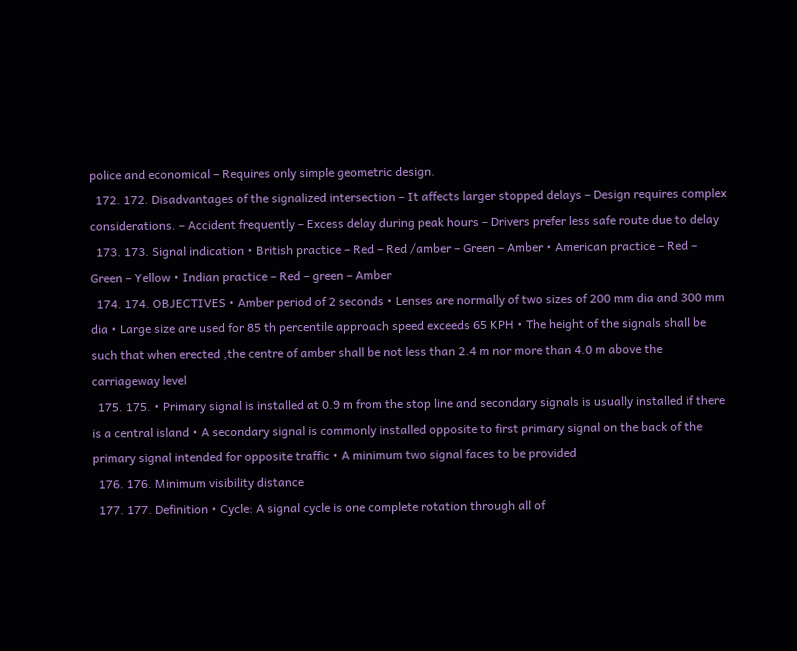police and economical – Requires only simple geometric design.
  172. 172. Disadvantages of the signalized intersection – It affects larger stopped delays – Design requires complex considerations. – Accident frequently – Excess delay during peak hours – Drivers prefer less safe route due to delay
  173. 173. Signal indication • British practice – Red – Red /amber – Green – Amber • American practice – Red – Green – Yellow • Indian practice – Red – green – Amber
  174. 174. OBJECTIVES • Amber period of 2 seconds • Lenses are normally of two sizes of 200 mm dia and 300 mm dia • Large size are used for 85 th percentile approach speed exceeds 65 KPH • The height of the signals shall be such that when erected ,the centre of amber shall be not less than 2.4 m nor more than 4.0 m above the carriageway level
  175. 175. • Primary signal is installed at 0.9 m from the stop line and secondary signals is usually installed if there is a central island • A secondary signal is commonly installed opposite to first primary signal on the back of the primary signal intended for opposite traffic • A minimum two signal faces to be provided
  176. 176. Minimum visibility distance
  177. 177. Definition • Cycle: A signal cycle is one complete rotation through all of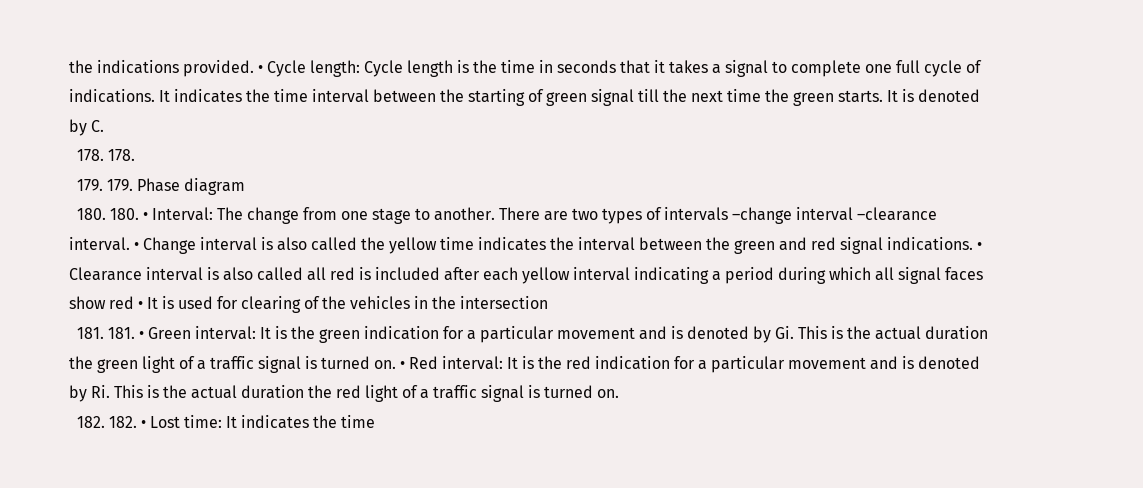the indications provided. • Cycle length: Cycle length is the time in seconds that it takes a signal to complete one full cycle of indications. It indicates the time interval between the starting of green signal till the next time the green starts. It is denoted by C.
  178. 178.
  179. 179. Phase diagram
  180. 180. • Interval: The change from one stage to another. There are two types of intervals –change interval –clearance interval. • Change interval is also called the yellow time indicates the interval between the green and red signal indications. • Clearance interval is also called all red is included after each yellow interval indicating a period during which all signal faces show red • It is used for clearing of the vehicles in the intersection
  181. 181. • Green interval: It is the green indication for a particular movement and is denoted by Gi. This is the actual duration the green light of a traffic signal is turned on. • Red interval: It is the red indication for a particular movement and is denoted by Ri. This is the actual duration the red light of a traffic signal is turned on.
  182. 182. • Lost time: It indicates the time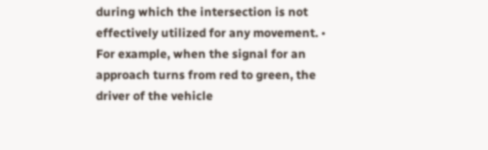during which the intersection is not effectively utilized for any movement. • For example, when the signal for an approach turns from red to green, the driver of the vehicle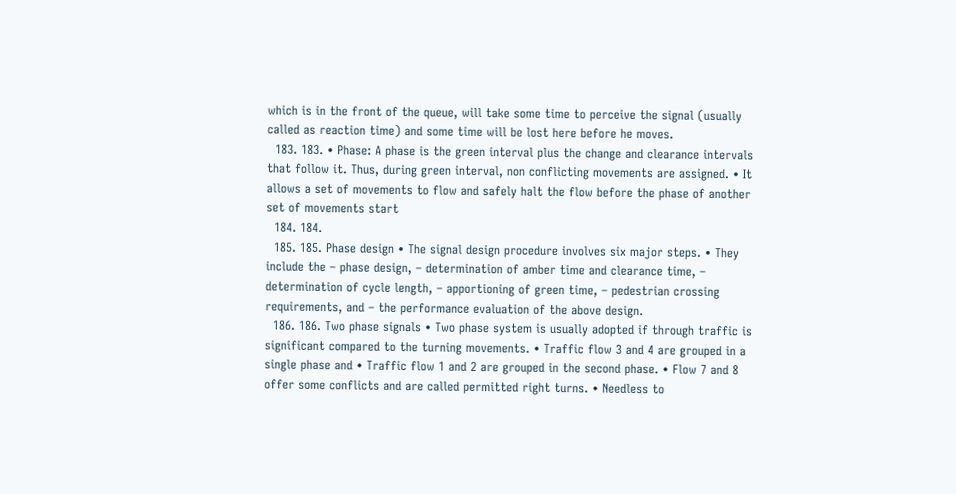which is in the front of the queue, will take some time to perceive the signal (usually called as reaction time) and some time will be lost here before he moves.
  183. 183. • Phase: A phase is the green interval plus the change and clearance intervals that follow it. Thus, during green interval, non conflicting movements are assigned. • It allows a set of movements to flow and safely halt the flow before the phase of another set of movements start
  184. 184.
  185. 185. Phase design • The signal design procedure involves six major steps. • They include the – phase design, – determination of amber time and clearance time, – determination of cycle length, – apportioning of green time, – pedestrian crossing requirements, and – the performance evaluation of the above design.
  186. 186. Two phase signals • Two phase system is usually adopted if through traffic is significant compared to the turning movements. • Traffic flow 3 and 4 are grouped in a single phase and • Traffic flow 1 and 2 are grouped in the second phase. • Flow 7 and 8 offer some conflicts and are called permitted right turns. • Needless to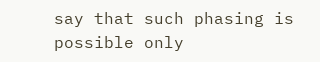say that such phasing is possible only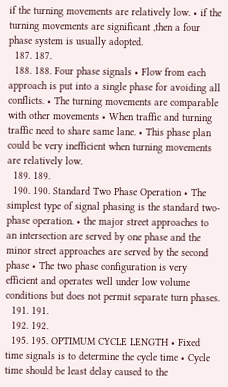if the turning movements are relatively low. • if the turning movements are significant ,then a four phase system is usually adopted.
  187. 187.
  188. 188. Four phase signals • Flow from each approach is put into a single phase for avoiding all conflicts. • The turning movements are comparable with other movements • When traffic and turning traffic need to share same lane. • This phase plan could be very inefficient when turning movements are relatively low.
  189. 189.
  190. 190. Standard Two Phase Operation • The simplest type of signal phasing is the standard two-phase operation. • the major street approaches to an intersection are served by one phase and the minor street approaches are served by the second phase • The two phase configuration is very efficient and operates well under low volume conditions but does not permit separate turn phases.
  191. 191.
  192. 192.
  195. 195. OPTIMUM CYCLE LENGTH • Fixed time signals is to determine the cycle time • Cycle time should be least delay caused to the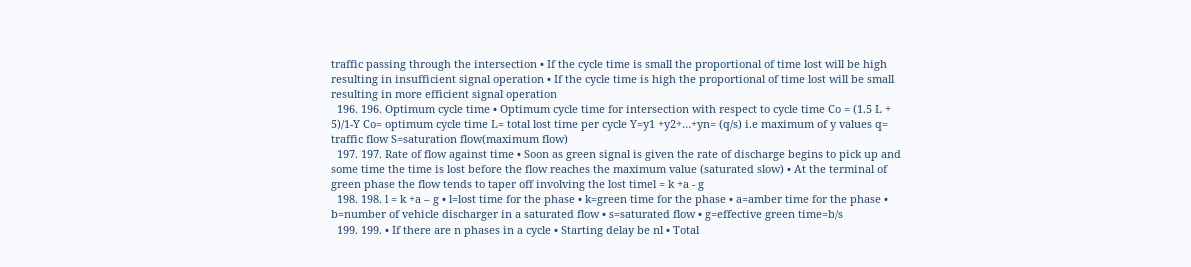traffic passing through the intersection • If the cycle time is small the proportional of time lost will be high resulting in insufficient signal operation • If the cycle time is high the proportional of time lost will be small resulting in more efficient signal operation
  196. 196. Optimum cycle time • Optimum cycle time for intersection with respect to cycle time Co = (1.5 L + 5)/1-Y Co= optimum cycle time L= total lost time per cycle Y=y1 +y2+…+yn= (q/s) i.e maximum of y values q= traffic flow S=saturation flow(maximum flow)
  197. 197. Rate of flow against time • Soon as green signal is given the rate of discharge begins to pick up and some time the time is lost before the flow reaches the maximum value (saturated slow) • At the terminal of green phase the flow tends to taper off involving the lost timel = k +a - g
  198. 198. l = k +a – g • l=lost time for the phase • k=green time for the phase • a=amber time for the phase • b=number of vehicle discharger in a saturated flow • s=saturated flow • g=effective green time=b/s
  199. 199. • If there are n phases in a cycle • Starting delay be nl • Total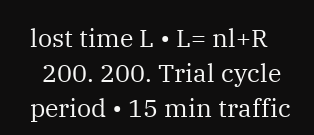lost time L • L= nl+R
  200. 200. Trial cycle period • 15 min traffic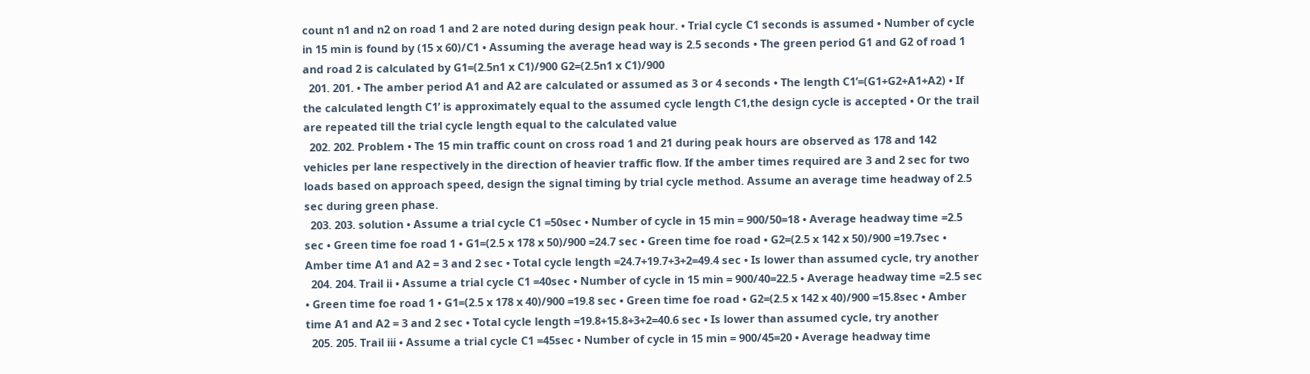count n1 and n2 on road 1 and 2 are noted during design peak hour. • Trial cycle C1 seconds is assumed • Number of cycle in 15 min is found by (15 x 60)/C1 • Assuming the average head way is 2.5 seconds • The green period G1 and G2 of road 1 and road 2 is calculated by G1=(2.5n1 x C1)/900 G2=(2.5n1 x C1)/900
  201. 201. • The amber period A1 and A2 are calculated or assumed as 3 or 4 seconds • The length C1’=(G1+G2+A1+A2) • If the calculated length C1’ is approximately equal to the assumed cycle length C1,the design cycle is accepted • Or the trail are repeated till the trial cycle length equal to the calculated value
  202. 202. Problem • The 15 min traffic count on cross road 1 and 21 during peak hours are observed as 178 and 142 vehicles per lane respectively in the direction of heavier traffic flow. If the amber times required are 3 and 2 sec for two loads based on approach speed, design the signal timing by trial cycle method. Assume an average time headway of 2.5 sec during green phase.
  203. 203. solution • Assume a trial cycle C1 =50sec • Number of cycle in 15 min = 900/50=18 • Average headway time =2.5 sec • Green time foe road 1 • G1=(2.5 x 178 x 50)/900 =24.7 sec • Green time foe road • G2=(2.5 x 142 x 50)/900 =19.7sec • Amber time A1 and A2 = 3 and 2 sec • Total cycle length =24.7+19.7+3+2=49.4 sec • Is lower than assumed cycle, try another
  204. 204. Trail ii • Assume a trial cycle C1 =40sec • Number of cycle in 15 min = 900/40=22.5 • Average headway time =2.5 sec • Green time foe road 1 • G1=(2.5 x 178 x 40)/900 =19.8 sec • Green time foe road • G2=(2.5 x 142 x 40)/900 =15.8sec • Amber time A1 and A2 = 3 and 2 sec • Total cycle length =19.8+15.8+3+2=40.6 sec • Is lower than assumed cycle, try another
  205. 205. Trail iii • Assume a trial cycle C1 =45sec • Number of cycle in 15 min = 900/45=20 • Average headway time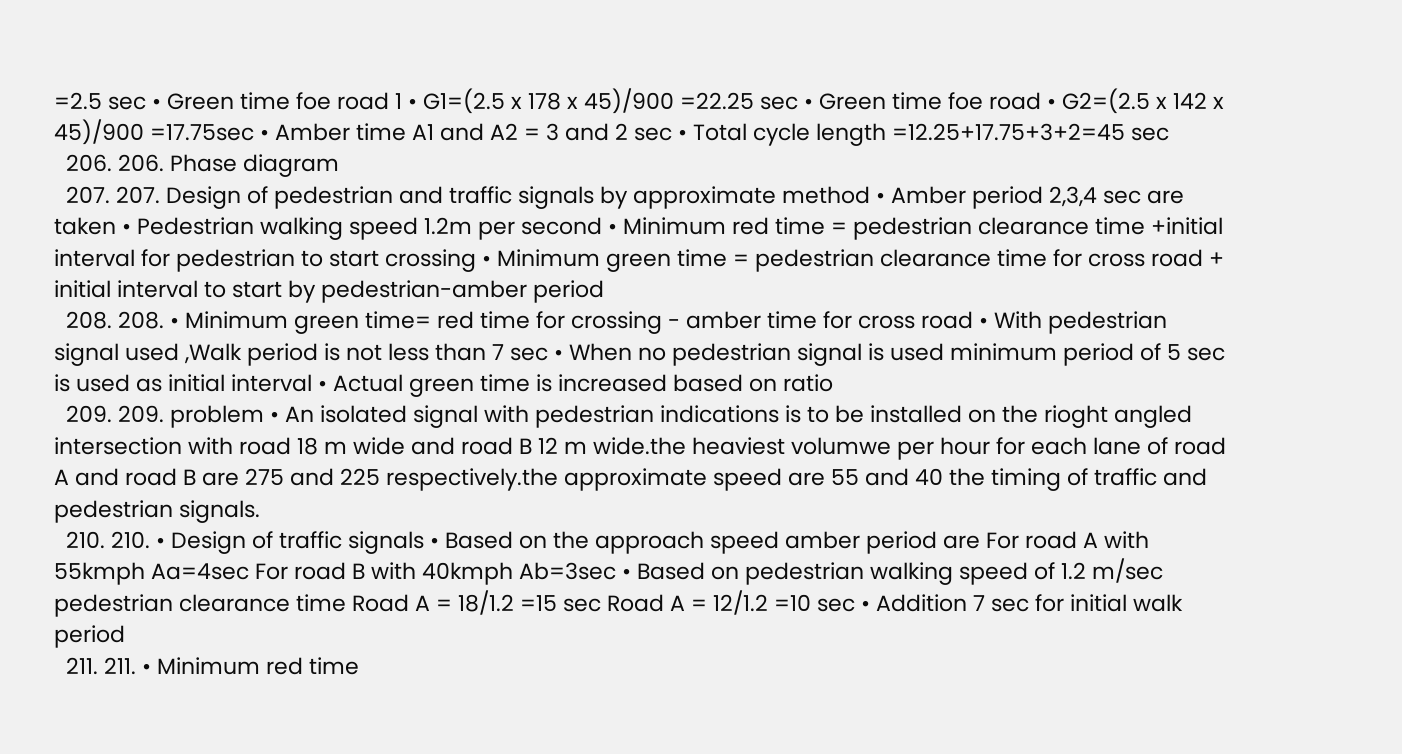=2.5 sec • Green time foe road 1 • G1=(2.5 x 178 x 45)/900 =22.25 sec • Green time foe road • G2=(2.5 x 142 x 45)/900 =17.75sec • Amber time A1 and A2 = 3 and 2 sec • Total cycle length =12.25+17.75+3+2=45 sec
  206. 206. Phase diagram
  207. 207. Design of pedestrian and traffic signals by approximate method • Amber period 2,3,4 sec are taken • Pedestrian walking speed 1.2m per second • Minimum red time = pedestrian clearance time +initial interval for pedestrian to start crossing • Minimum green time = pedestrian clearance time for cross road + initial interval to start by pedestrian-amber period
  208. 208. • Minimum green time= red time for crossing - amber time for cross road • With pedestrian signal used ,Walk period is not less than 7 sec • When no pedestrian signal is used minimum period of 5 sec is used as initial interval • Actual green time is increased based on ratio
  209. 209. problem • An isolated signal with pedestrian indications is to be installed on the rioght angled intersection with road 18 m wide and road B 12 m wide.the heaviest volumwe per hour for each lane of road A and road B are 275 and 225 respectively.the approximate speed are 55 and 40 the timing of traffic and pedestrian signals.
  210. 210. • Design of traffic signals • Based on the approach speed amber period are For road A with 55kmph Aa=4sec For road B with 40kmph Ab=3sec • Based on pedestrian walking speed of 1.2 m/sec pedestrian clearance time Road A = 18/1.2 =15 sec Road A = 12/1.2 =10 sec • Addition 7 sec for initial walk period
  211. 211. • Minimum red time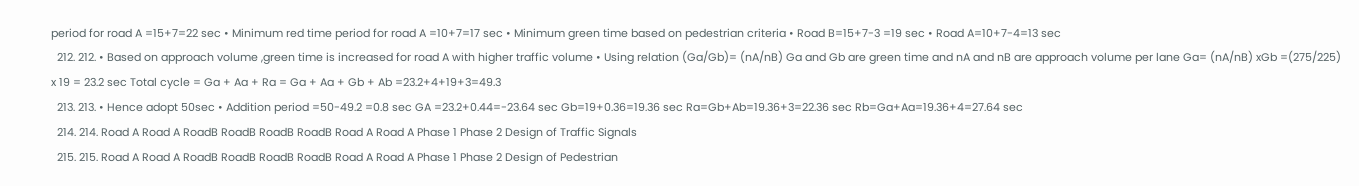period for road A =15+7=22 sec • Minimum red time period for road A =10+7=17 sec • Minimum green time based on pedestrian criteria • Road B=15+7-3 =19 sec • Road A=10+7-4=13 sec
  212. 212. • Based on approach volume ,green time is increased for road A with higher traffic volume • Using relation (Ga/Gb)= (nA/nB) Ga and Gb are green time and nA and nB are approach volume per lane Ga= (nA/nB) xGb =(275/225) x 19 = 23.2 sec Total cycle = Ga + Aa + Ra = Ga + Aa + Gb + Ab =23.2+4+19+3=49.3
  213. 213. • Hence adopt 50sec • Addition period =50-49.2 =0.8 sec GA =23.2+0.44=-23.64 sec Gb=19+0.36=19.36 sec Ra=Gb+Ab=19.36+3=22.36 sec Rb=Ga+Aa=19.36+4=27.64 sec
  214. 214. Road A Road A RoadB RoadB RoadB RoadB Road A Road A Phase 1 Phase 2 Design of Traffic Signals
  215. 215. Road A Road A RoadB RoadB RoadB RoadB Road A Road A Phase 1 Phase 2 Design of Pedestrian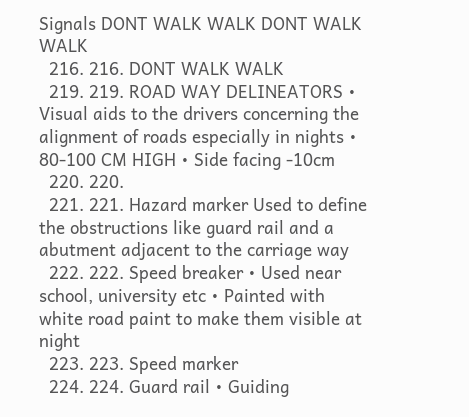Signals DONT WALK WALK DONT WALK WALK
  216. 216. DONT WALK WALK
  219. 219. ROAD WAY DELINEATORS • Visual aids to the drivers concerning the alignment of roads especially in nights • 80-100 CM HIGH • Side facing -10cm
  220. 220.
  221. 221. Hazard marker Used to define the obstructions like guard rail and a abutment adjacent to the carriage way
  222. 222. Speed breaker • Used near school, university etc • Painted with white road paint to make them visible at night
  223. 223. Speed marker
  224. 224. Guard rail • Guiding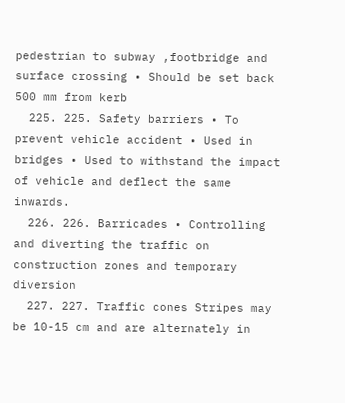pedestrian to subway ,footbridge and surface crossing • Should be set back 500 mm from kerb
  225. 225. Safety barriers • To prevent vehicle accident • Used in bridges • Used to withstand the impact of vehicle and deflect the same inwards.
  226. 226. Barricades • Controlling and diverting the traffic on construction zones and temporary diversion
  227. 227. Traffic cones Stripes may be 10-15 cm and are alternately in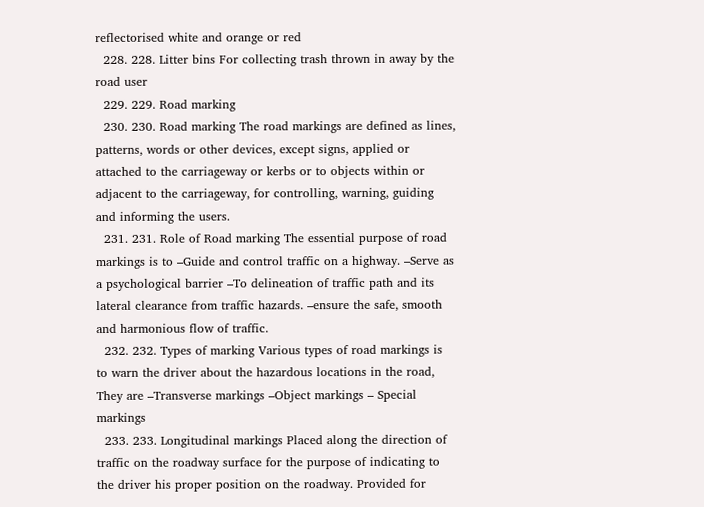reflectorised white and orange or red
  228. 228. Litter bins For collecting trash thrown in away by the road user
  229. 229. Road marking
  230. 230. Road marking The road markings are defined as lines, patterns, words or other devices, except signs, applied or attached to the carriageway or kerbs or to objects within or adjacent to the carriageway, for controlling, warning, guiding and informing the users.
  231. 231. Role of Road marking The essential purpose of road markings is to –Guide and control traffic on a highway. –Serve as a psychological barrier –To delineation of traffic path and its lateral clearance from traffic hazards. –ensure the safe, smooth and harmonious flow of traffic.
  232. 232. Types of marking Various types of road markings is to warn the driver about the hazardous locations in the road, They are –Transverse markings –Object markings – Special markings
  233. 233. Longitudinal markings Placed along the direction of traffic on the roadway surface for the purpose of indicating to the driver his proper position on the roadway. Provided for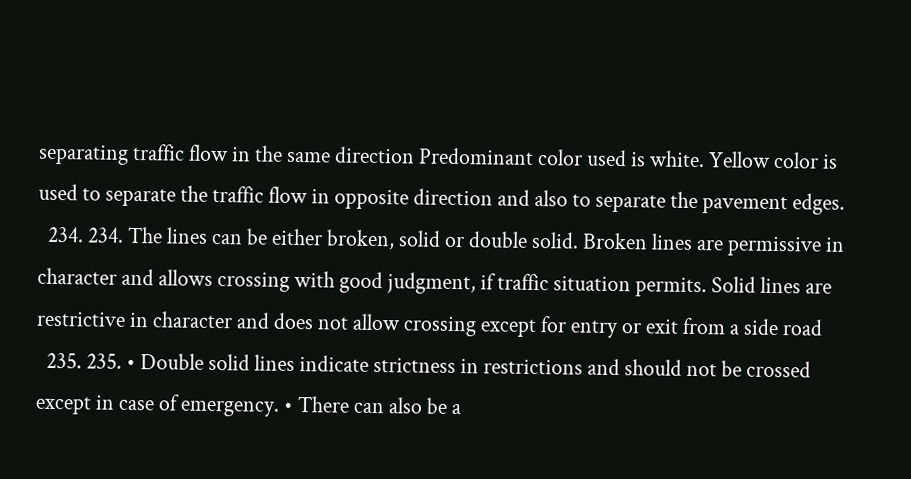separating traffic flow in the same direction Predominant color used is white. Yellow color is used to separate the traffic flow in opposite direction and also to separate the pavement edges.
  234. 234. The lines can be either broken, solid or double solid. Broken lines are permissive in character and allows crossing with good judgment, if traffic situation permits. Solid lines are restrictive in character and does not allow crossing except for entry or exit from a side road
  235. 235. • Double solid lines indicate strictness in restrictions and should not be crossed except in case of emergency. • There can also be a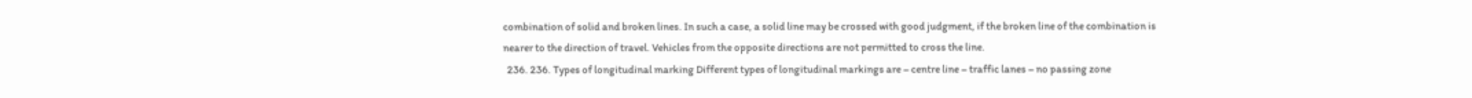combination of solid and broken lines. In such a case, a solid line may be crossed with good judgment, if the broken line of the combination is nearer to the direction of travel. Vehicles from the opposite directions are not permitted to cross the line.
  236. 236. Types of longitudinal marking Different types of longitudinal markings are – centre line – traffic lanes – no passing zone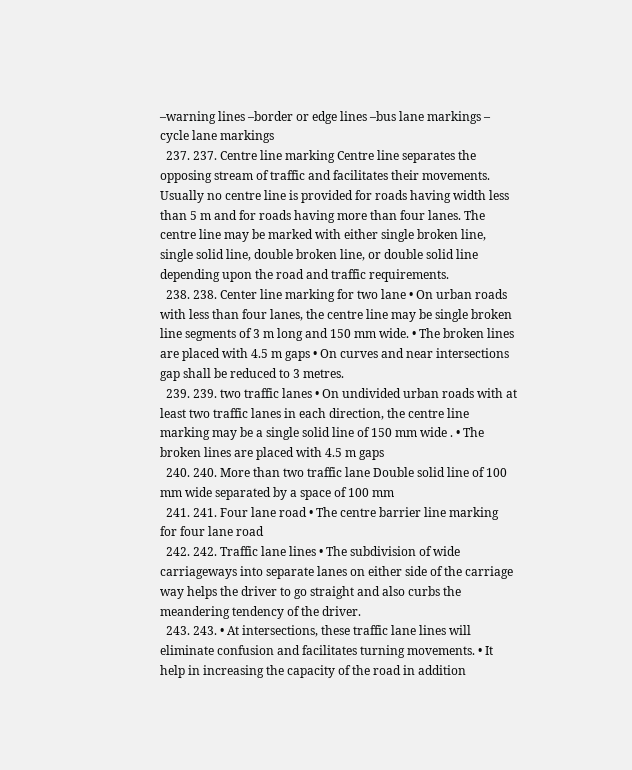–warning lines –border or edge lines –bus lane markings – cycle lane markings
  237. 237. Centre line marking Centre line separates the opposing stream of traffic and facilitates their movements. Usually no centre line is provided for roads having width less than 5 m and for roads having more than four lanes. The centre line may be marked with either single broken line, single solid line, double broken line, or double solid line depending upon the road and traffic requirements.
  238. 238. Center line marking for two lane • On urban roads with less than four lanes, the centre line may be single broken line segments of 3 m long and 150 mm wide. • The broken lines are placed with 4.5 m gaps • On curves and near intersections gap shall be reduced to 3 metres.
  239. 239. two traffic lanes • On undivided urban roads with at least two traffic lanes in each direction, the centre line marking may be a single solid line of 150 mm wide . • The broken lines are placed with 4.5 m gaps
  240. 240. More than two traffic lane Double solid line of 100 mm wide separated by a space of 100 mm
  241. 241. Four lane road • The centre barrier line marking for four lane road
  242. 242. Traffic lane lines • The subdivision of wide carriageways into separate lanes on either side of the carriage way helps the driver to go straight and also curbs the meandering tendency of the driver.
  243. 243. • At intersections, these traffic lane lines will eliminate confusion and facilitates turning movements. • It help in increasing the capacity of the road in addition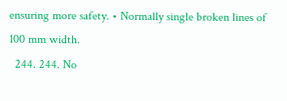ensuring more safety. • Normally single broken lines of 100 mm width.
  244. 244. No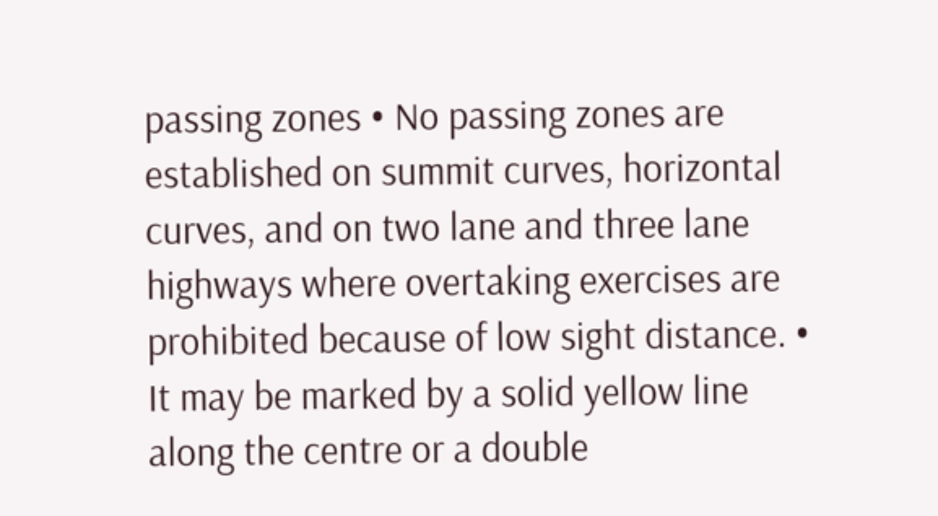passing zones • No passing zones are established on summit curves, horizontal curves, and on two lane and three lane highways where overtaking exercises are prohibited because of low sight distance. • It may be marked by a solid yellow line along the centre or a double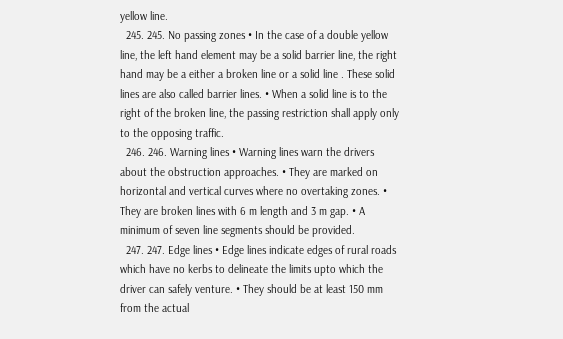yellow line.
  245. 245. No passing zones • In the case of a double yellow line, the left hand element may be a solid barrier line, the right hand may be a either a broken line or a solid line . These solid lines are also called barrier lines. • When a solid line is to the right of the broken line, the passing restriction shall apply only to the opposing traffic.
  246. 246. Warning lines • Warning lines warn the drivers about the obstruction approaches. • They are marked on horizontal and vertical curves where no overtaking zones. • They are broken lines with 6 m length and 3 m gap. • A minimum of seven line segments should be provided.
  247. 247. Edge lines • Edge lines indicate edges of rural roads which have no kerbs to delineate the limits upto which the driver can safely venture. • They should be at least 150 mm from the actual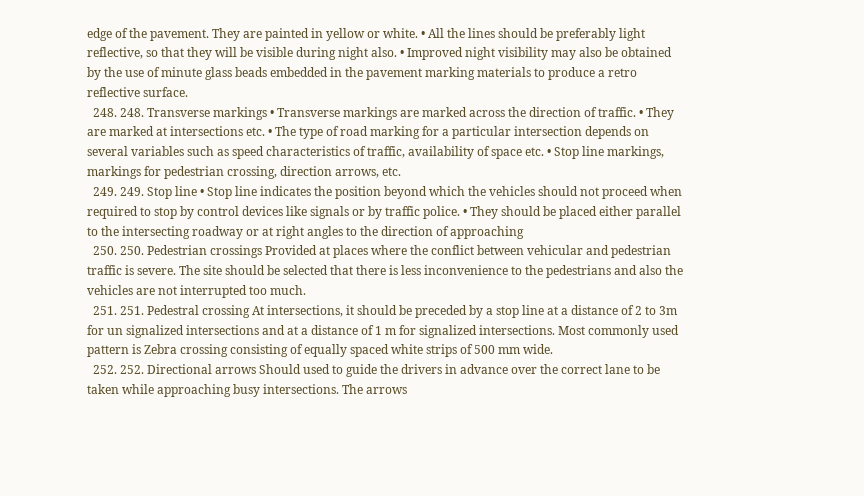edge of the pavement. They are painted in yellow or white. • All the lines should be preferably light reflective, so that they will be visible during night also. • Improved night visibility may also be obtained by the use of minute glass beads embedded in the pavement marking materials to produce a retro reflective surface.
  248. 248. Transverse markings • Transverse markings are marked across the direction of traffic. • They are marked at intersections etc. • The type of road marking for a particular intersection depends on several variables such as speed characteristics of traffic, availability of space etc. • Stop line markings, markings for pedestrian crossing, direction arrows, etc.
  249. 249. Stop line • Stop line indicates the position beyond which the vehicles should not proceed when required to stop by control devices like signals or by traffic police. • They should be placed either parallel to the intersecting roadway or at right angles to the direction of approaching
  250. 250. Pedestrian crossings Provided at places where the conflict between vehicular and pedestrian traffic is severe. The site should be selected that there is less inconvenience to the pedestrians and also the vehicles are not interrupted too much.
  251. 251. Pedestral crossing At intersections, it should be preceded by a stop line at a distance of 2 to 3m for un signalized intersections and at a distance of 1 m for signalized intersections. Most commonly used pattern is Zebra crossing consisting of equally spaced white strips of 500 mm wide.
  252. 252. Directional arrows Should used to guide the drivers in advance over the correct lane to be taken while approaching busy intersections. The arrows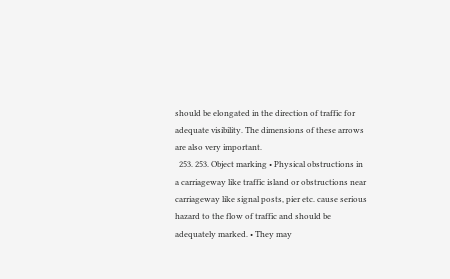should be elongated in the direction of traffic for adequate visibility. The dimensions of these arrows are also very important.
  253. 253. Object marking • Physical obstructions in a carriageway like traffic island or obstructions near carriageway like signal posts, pier etc. cause serious hazard to the flow of traffic and should be adequately marked. • They may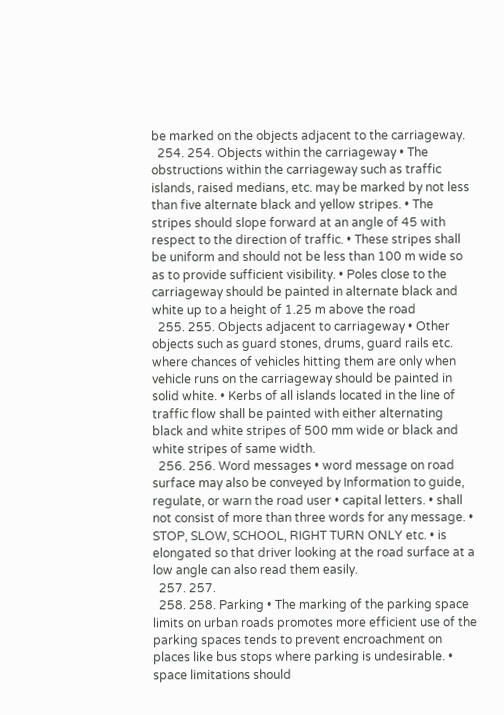be marked on the objects adjacent to the carriageway.
  254. 254. Objects within the carriageway • The obstructions within the carriageway such as traffic islands, raised medians, etc. may be marked by not less than five alternate black and yellow stripes. • The stripes should slope forward at an angle of 45 with respect to the direction of traffic. • These stripes shall be uniform and should not be less than 100 m wide so as to provide sufficient visibility. • Poles close to the carriageway should be painted in alternate black and white up to a height of 1.25 m above the road
  255. 255. Objects adjacent to carriageway • Other objects such as guard stones, drums, guard rails etc. where chances of vehicles hitting them are only when vehicle runs on the carriageway should be painted in solid white. • Kerbs of all islands located in the line of traffic flow shall be painted with either alternating black and white stripes of 500 mm wide or black and white stripes of same width.
  256. 256. Word messages • word message on road surface may also be conveyed by Information to guide, regulate, or warn the road user • capital letters. • shall not consist of more than three words for any message. • STOP, SLOW, SCHOOL, RIGHT TURN ONLY etc. • is elongated so that driver looking at the road surface at a low angle can also read them easily.
  257. 257.
  258. 258. Parking • The marking of the parking space limits on urban roads promotes more efficient use of the parking spaces tends to prevent encroachment on places like bus stops where parking is undesirable. • space limitations should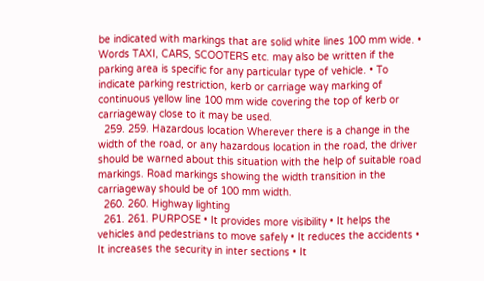be indicated with markings that are solid white lines 100 mm wide. • Words TAXI, CARS, SCOOTERS etc. may also be written if the parking area is specific for any particular type of vehicle. • To indicate parking restriction, kerb or carriage way marking of continuous yellow line 100 mm wide covering the top of kerb or carriageway close to it may be used.
  259. 259. Hazardous location Wherever there is a change in the width of the road, or any hazardous location in the road, the driver should be warned about this situation with the help of suitable road markings. Road markings showing the width transition in the carriageway should be of 100 mm width.
  260. 260. Highway lighting
  261. 261. PURPOSE • It provides more visibility • It helps the vehicles and pedestrians to move safely • It reduces the accidents • It increases the security in inter sections • It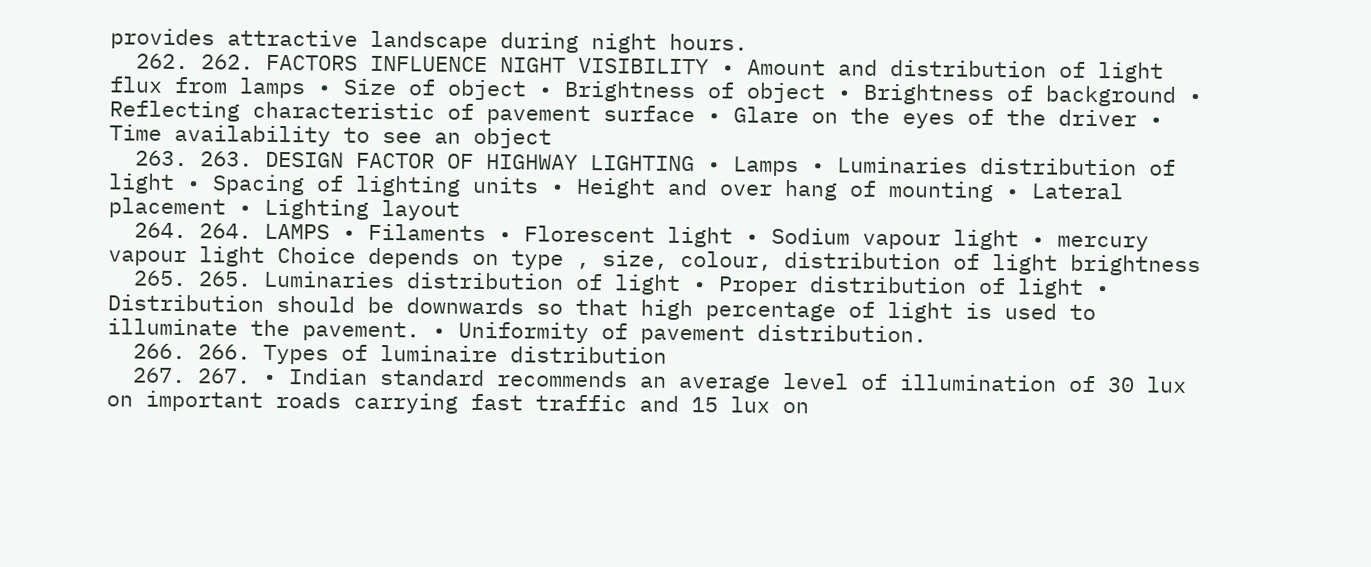provides attractive landscape during night hours.
  262. 262. FACTORS INFLUENCE NIGHT VISIBILITY • Amount and distribution of light flux from lamps • Size of object • Brightness of object • Brightness of background • Reflecting characteristic of pavement surface • Glare on the eyes of the driver • Time availability to see an object
  263. 263. DESIGN FACTOR OF HIGHWAY LIGHTING • Lamps • Luminaries distribution of light • Spacing of lighting units • Height and over hang of mounting • Lateral placement • Lighting layout
  264. 264. LAMPS • Filaments • Florescent light • Sodium vapour light • mercury vapour light Choice depends on type , size, colour, distribution of light brightness
  265. 265. Luminaries distribution of light • Proper distribution of light • Distribution should be downwards so that high percentage of light is used to illuminate the pavement. • Uniformity of pavement distribution.
  266. 266. Types of luminaire distribution
  267. 267. • Indian standard recommends an average level of illumination of 30 lux on important roads carrying fast traffic and 15 lux on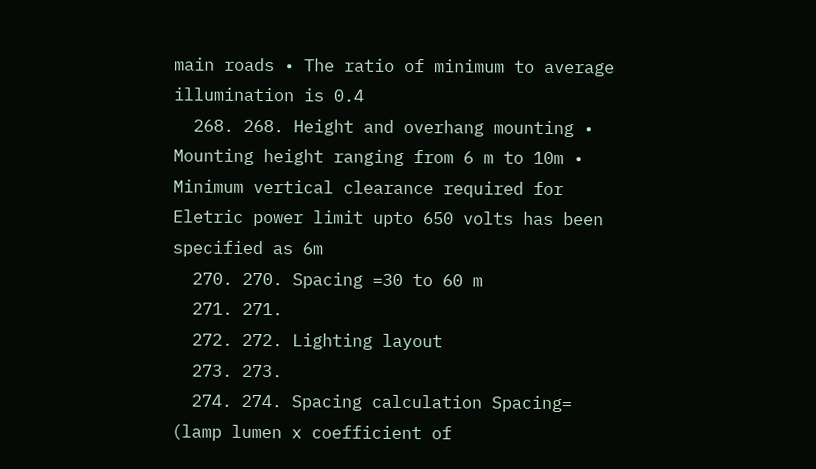main roads • The ratio of minimum to average illumination is 0.4
  268. 268. Height and overhang mounting • Mounting height ranging from 6 m to 10m • Minimum vertical clearance required for Eletric power limit upto 650 volts has been specified as 6m
  270. 270. Spacing =30 to 60 m
  271. 271.
  272. 272. Lighting layout
  273. 273.
  274. 274. Spacing calculation Spacing= (lamp lumen x coefficient of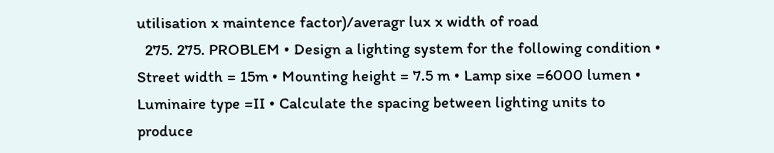utilisation x maintence factor)/averagr lux x width of road
  275. 275. PROBLEM • Design a lighting system for the following condition • Street width = 15m • Mounting height = 7.5 m • Lamp sixe =6000 lumen • Luminaire type =II • Calculate the spacing between lighting units to produce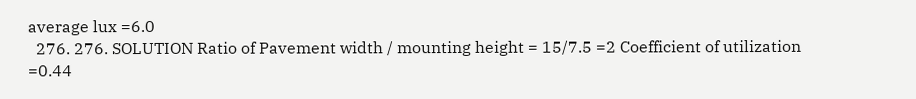average lux =6.0
  276. 276. SOLUTION Ratio of Pavement width / mounting height = 15/7.5 =2 Coefficient of utilization =0.44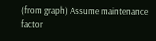(from graph) Assume maintenance factor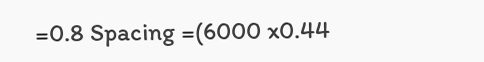=0.8 Spacing =(6000 x0.44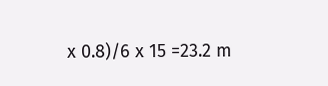x 0.8)/6 x 15 =23.2 m